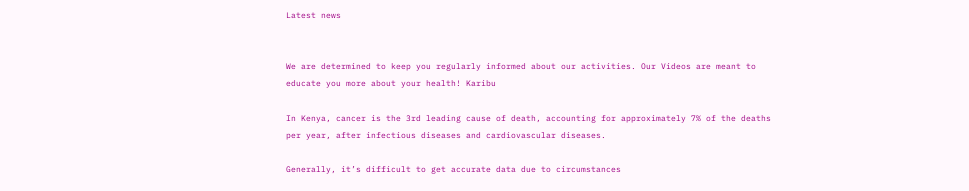Latest news


We are determined to keep you regularly informed about our activities. Our Videos are meant to educate you more about your health! Karibu

In Kenya, cancer is the 3rd leading cause of death, accounting for approximately 7% of the deaths per year, after infectious diseases and cardiovascular diseases.

Generally, it’s difficult to get accurate data due to circumstances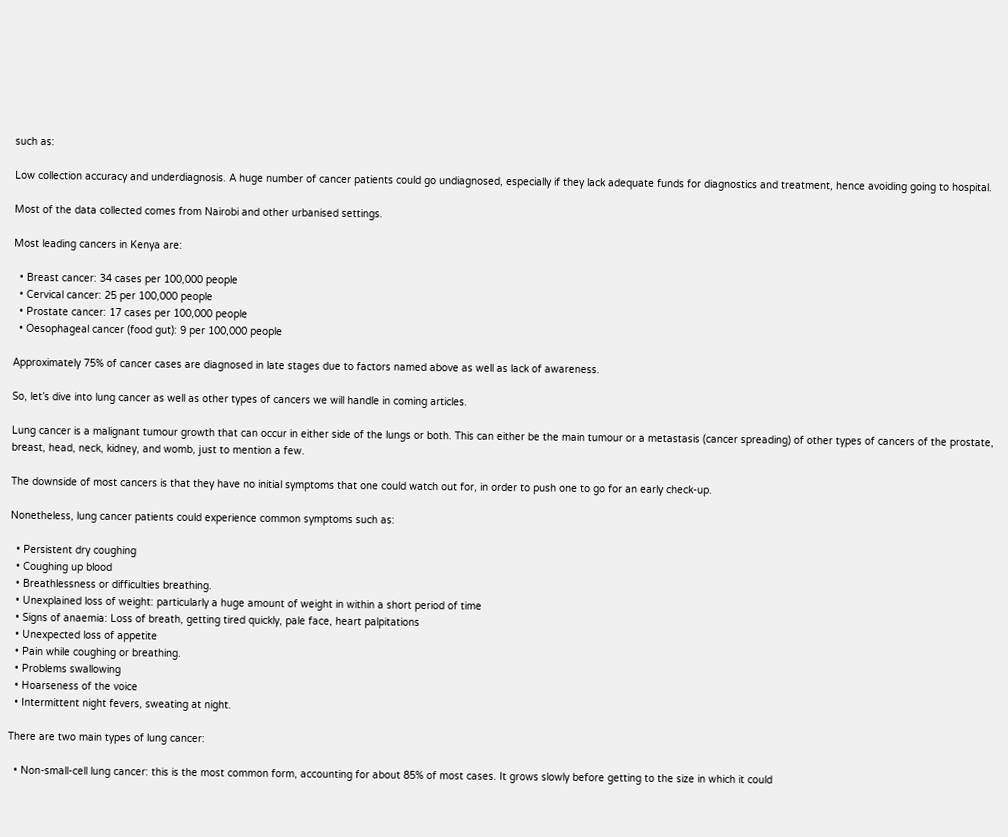such as:

Low collection accuracy and underdiagnosis. A huge number of cancer patients could go undiagnosed, especially if they lack adequate funds for diagnostics and treatment, hence avoiding going to hospital.

Most of the data collected comes from Nairobi and other urbanised settings.

Most leading cancers in Kenya are:

  • Breast cancer: 34 cases per 100,000 people
  • Cervical cancer: 25 per 100,000 people
  • Prostate cancer: 17 cases per 100,000 people
  • Oesophageal cancer (food gut): 9 per 100,000 people

Approximately 75% of cancer cases are diagnosed in late stages due to factors named above as well as lack of awareness.

So, let’s dive into lung cancer as well as other types of cancers we will handle in coming articles.

Lung cancer is a malignant tumour growth that can occur in either side of the lungs or both. This can either be the main tumour or a metastasis (cancer spreading) of other types of cancers of the prostate, breast, head, neck, kidney, and womb, just to mention a few.

The downside of most cancers is that they have no initial symptoms that one could watch out for, in order to push one to go for an early check-up.

Nonetheless, lung cancer patients could experience common symptoms such as:

  • Persistent dry coughing
  • Coughing up blood
  • Breathlessness or difficulties breathing.
  • Unexplained loss of weight: particularly a huge amount of weight in within a short period of time
  • Signs of anaemia: Loss of breath, getting tired quickly, pale face, heart palpitations
  • Unexpected loss of appetite
  • Pain while coughing or breathing.
  • Problems swallowing
  • Hoarseness of the voice
  • Intermittent night fevers, sweating at night.

There are two main types of lung cancer:

  • Non-small-cell lung cancer: this is the most common form, accounting for about 85% of most cases. It grows slowly before getting to the size in which it could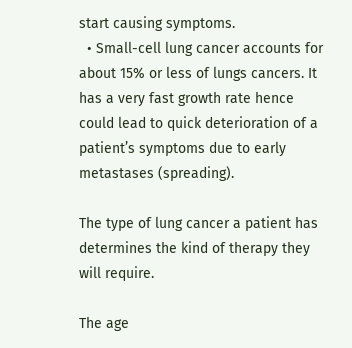start causing symptoms.
  • Small-cell lung cancer accounts for about 15% or less of lungs cancers. It has a very fast growth rate hence could lead to quick deterioration of a patient’s symptoms due to early metastases (spreading).

The type of lung cancer a patient has determines the kind of therapy they will require.

The age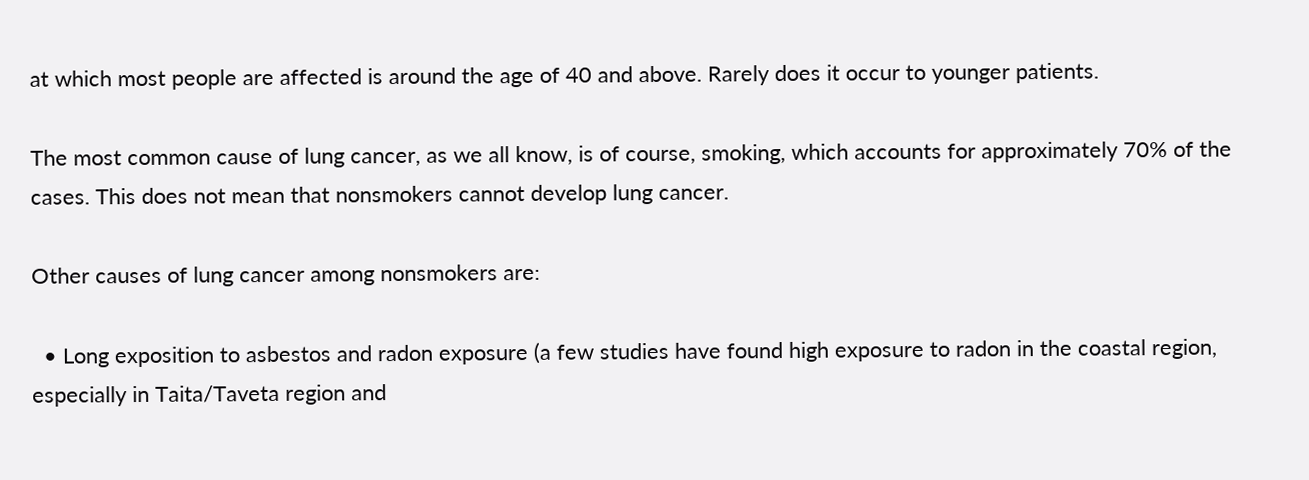at which most people are affected is around the age of 40 and above. Rarely does it occur to younger patients.

The most common cause of lung cancer, as we all know, is of course, smoking, which accounts for approximately 70% of the cases. This does not mean that nonsmokers cannot develop lung cancer.

Other causes of lung cancer among nonsmokers are:

  • Long exposition to asbestos and radon exposure (a few studies have found high exposure to radon in the coastal region, especially in Taita/Taveta region and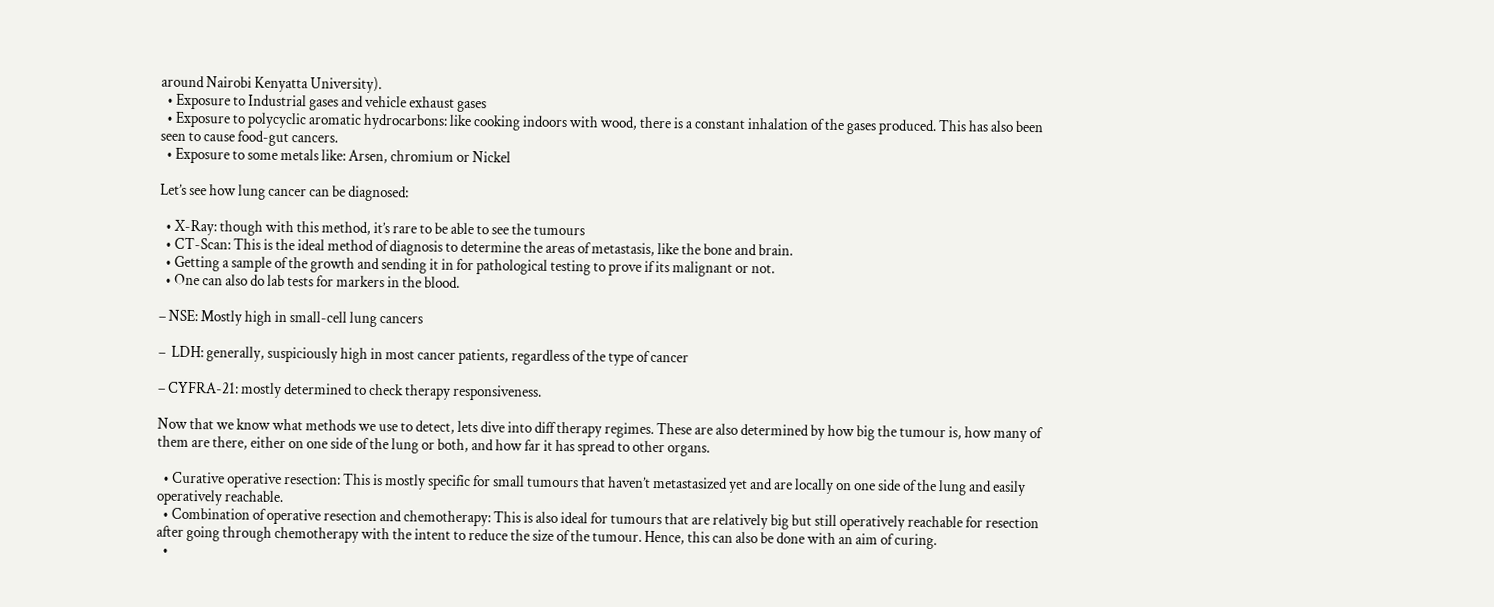around Nairobi Kenyatta University).
  • Exposure to Industrial gases and vehicle exhaust gases
  • Exposure to polycyclic aromatic hydrocarbons: like cooking indoors with wood, there is a constant inhalation of the gases produced. This has also been seen to cause food-gut cancers.
  • Exposure to some metals like: Arsen, chromium or Nickel

Let’s see how lung cancer can be diagnosed:

  • X-Ray: though with this method, it’s rare to be able to see the tumours
  • CT-Scan: This is the ideal method of diagnosis to determine the areas of metastasis, like the bone and brain.
  • Getting a sample of the growth and sending it in for pathological testing to prove if its malignant or not.
  • One can also do lab tests for markers in the blood.

– NSE: Mostly high in small-cell lung cancers

–  LDH: generally, suspiciously high in most cancer patients, regardless of the type of cancer

– CYFRA-21: mostly determined to check therapy responsiveness.

Now that we know what methods we use to detect, lets dive into diff therapy regimes. These are also determined by how big the tumour is, how many of them are there, either on one side of the lung or both, and how far it has spread to other organs.

  • Curative operative resection: This is mostly specific for small tumours that haven’t metastasized yet and are locally on one side of the lung and easily operatively reachable.
  • Combination of operative resection and chemotherapy: This is also ideal for tumours that are relatively big but still operatively reachable for resection after going through chemotherapy with the intent to reduce the size of the tumour. Hence, this can also be done with an aim of curing.
  •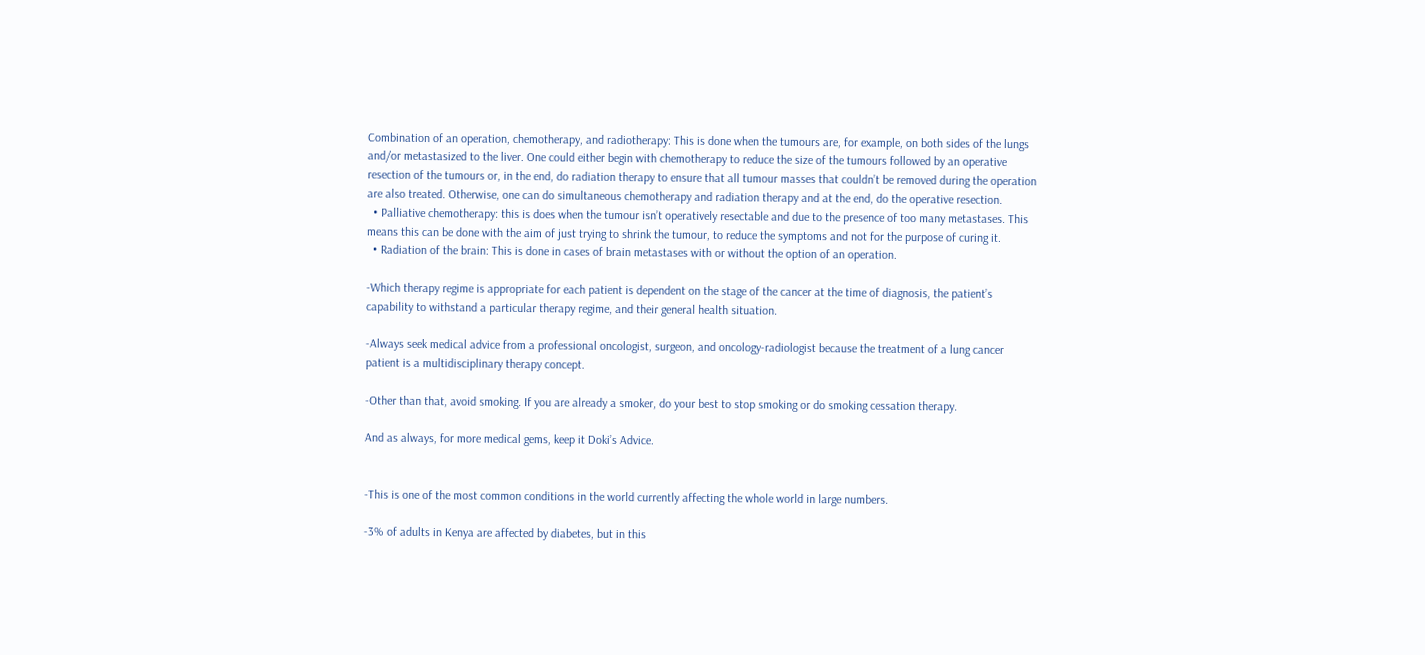Combination of an operation, chemotherapy, and radiotherapy: This is done when the tumours are, for example, on both sides of the lungs and/or metastasized to the liver. One could either begin with chemotherapy to reduce the size of the tumours followed by an operative resection of the tumours or, in the end, do radiation therapy to ensure that all tumour masses that couldn’t be removed during the operation are also treated. Otherwise, one can do simultaneous chemotherapy and radiation therapy and at the end, do the operative resection.
  • Palliative chemotherapy: this is does when the tumour isn’t operatively resectable and due to the presence of too many metastases. This means this can be done with the aim of just trying to shrink the tumour, to reduce the symptoms and not for the purpose of curing it.
  • Radiation of the brain: This is done in cases of brain metastases with or without the option of an operation.

-Which therapy regime is appropriate for each patient is dependent on the stage of the cancer at the time of diagnosis, the patient’s capability to withstand a particular therapy regime, and their general health situation.

-Always seek medical advice from a professional oncologist, surgeon, and oncology-radiologist because the treatment of a lung cancer patient is a multidisciplinary therapy concept.

-Other than that, avoid smoking. If you are already a smoker, do your best to stop smoking or do smoking cessation therapy.

And as always, for more medical gems, keep it Doki’s Advice.


-This is one of the most common conditions in the world currently affecting the whole world in large numbers.

-3% of adults in Kenya are affected by diabetes, but in this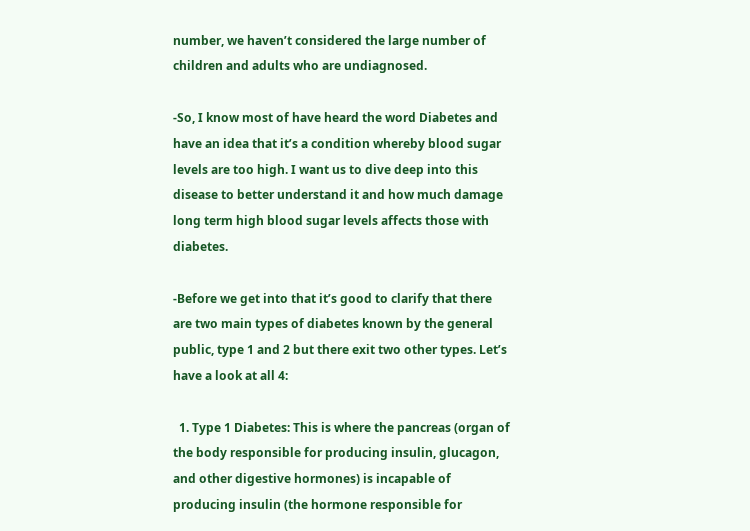number, we haven’t considered the large number of children and adults who are undiagnosed.

-So, I know most of have heard the word Diabetes and have an idea that it’s a condition whereby blood sugar levels are too high. I want us to dive deep into this disease to better understand it and how much damage long term high blood sugar levels affects those with diabetes.

-Before we get into that it’s good to clarify that there are two main types of diabetes known by the general public, type 1 and 2 but there exit two other types. Let’s have a look at all 4:

  1. Type 1 Diabetes: This is where the pancreas (organ of the body responsible for producing insulin, glucagon, and other digestive hormones) is incapable of producing insulin (the hormone responsible for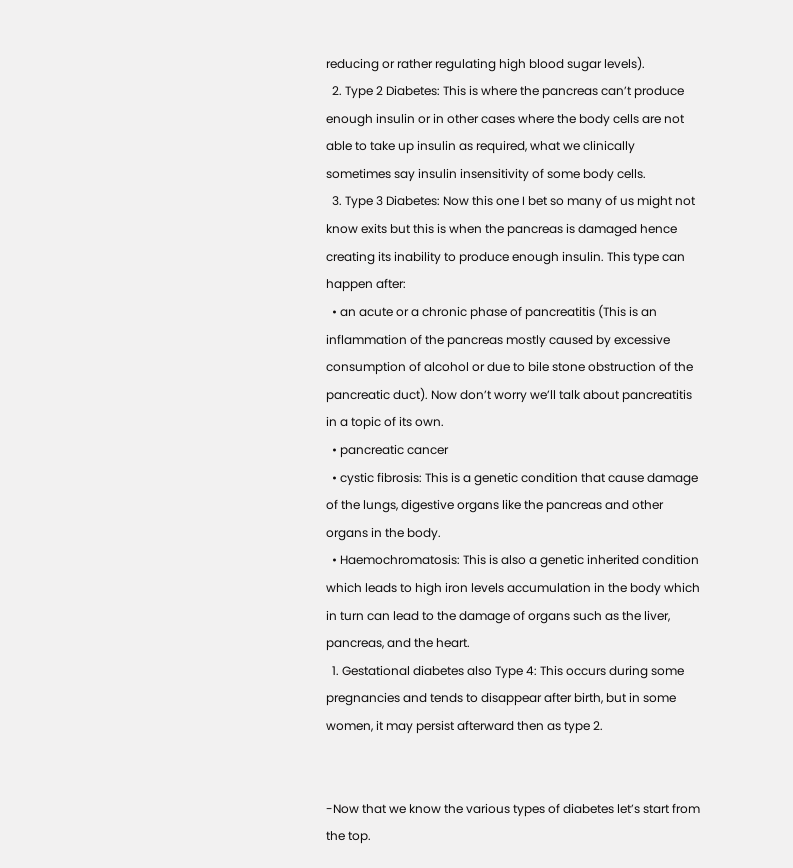reducing or rather regulating high blood sugar levels).
  2. Type 2 Diabetes: This is where the pancreas can’t produce enough insulin or in other cases where the body cells are not able to take up insulin as required, what we clinically sometimes say insulin insensitivity of some body cells.
  3. Type 3 Diabetes: Now this one I bet so many of us might not know exits but this is when the pancreas is damaged hence creating its inability to produce enough insulin. This type can happen after:
  • an acute or a chronic phase of pancreatitis (This is an inflammation of the pancreas mostly caused by excessive consumption of alcohol or due to bile stone obstruction of the pancreatic duct). Now don’t worry we’ll talk about pancreatitis in a topic of its own.
  • pancreatic cancer
  • cystic fibrosis: This is a genetic condition that cause damage of the lungs, digestive organs like the pancreas and other organs in the body.
  • Haemochromatosis: This is also a genetic inherited condition which leads to high iron levels accumulation in the body which in turn can lead to the damage of organs such as the liver, pancreas, and the heart.
  1. Gestational diabetes also Type 4: This occurs during some pregnancies and tends to disappear after birth, but in some women, it may persist afterward then as type 2.


-Now that we know the various types of diabetes let’s start from the top.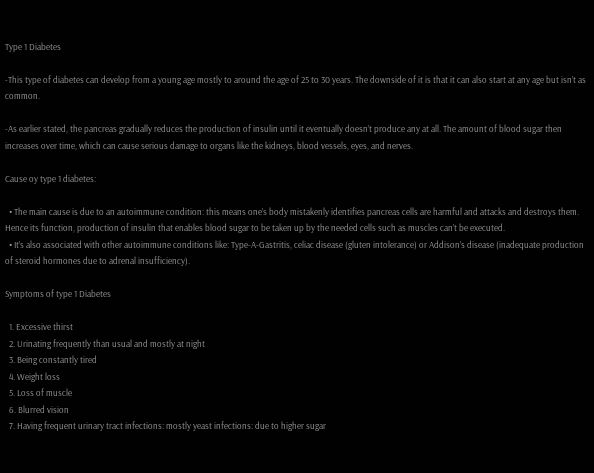Type 1 Diabetes

-This type of diabetes can develop from a young age mostly to around the age of 25 to 30 years. The downside of it is that it can also start at any age but isn’t as common.

-As earlier stated, the pancreas gradually reduces the production of insulin until it eventually doesn’t produce any at all. The amount of blood sugar then increases over time, which can cause serious damage to organs like the kidneys, blood vessels, eyes, and nerves.

Cause oy type 1 diabetes:

  • The main cause is due to an autoimmune condition: this means one’s body mistakenly identifies pancreas cells are harmful and attacks and destroys them. Hence its function, production of insulin that enables blood sugar to be taken up by the needed cells such as muscles can’t be executed.
  • It’s also associated with other autoimmune conditions like: Type-A-Gastritis, celiac disease (gluten intolerance) or Addison’s disease (inadequate production of steroid hormones due to adrenal insufficiency).

Symptoms of type 1 Diabetes

  1. Excessive thirst
  2. Urinating frequently than usual and mostly at night
  3. Being constantly tired
  4. Weight loss
  5. Loss of muscle
  6. Blurred vision
  7. Having frequent urinary tract infections: mostly yeast infections: due to higher sugar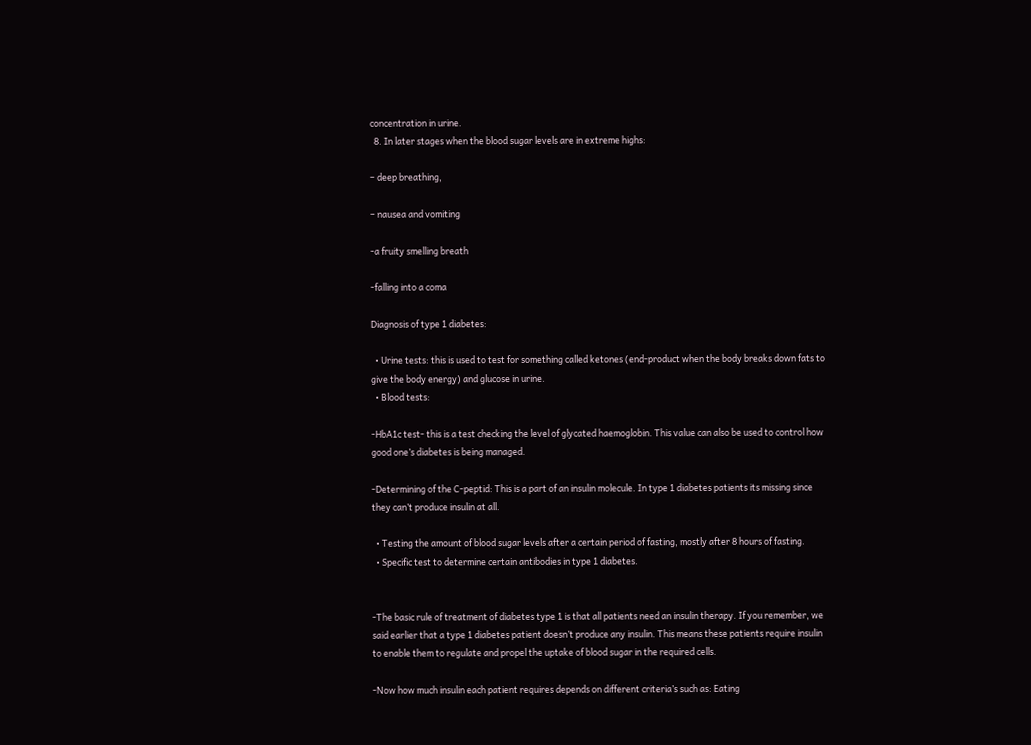concentration in urine.
  8. In later stages when the blood sugar levels are in extreme highs:

– deep breathing,

– nausea and vomiting

-a fruity smelling breath

-falling into a coma

Diagnosis of type 1 diabetes:

  • Urine tests: this is used to test for something called ketones (end-product when the body breaks down fats to give the body energy) and glucose in urine.
  • Blood tests:

-HbA1c test- this is a test checking the level of glycated haemoglobin. This value can also be used to control how good one’s diabetes is being managed.

-Determining of the C-peptid: This is a part of an insulin molecule. In type 1 diabetes patients its missing since they can’t produce insulin at all.

  • Testing the amount of blood sugar levels after a certain period of fasting, mostly after 8 hours of fasting.
  • Specific test to determine certain antibodies in type 1 diabetes.


-The basic rule of treatment of diabetes type 1 is that all patients need an insulin therapy. If you remember, we said earlier that a type 1 diabetes patient doesn’t produce any insulin. This means these patients require insulin to enable them to regulate and propel the uptake of blood sugar in the required cells.

-Now how much insulin each patient requires depends on different criteria’s such as: Eating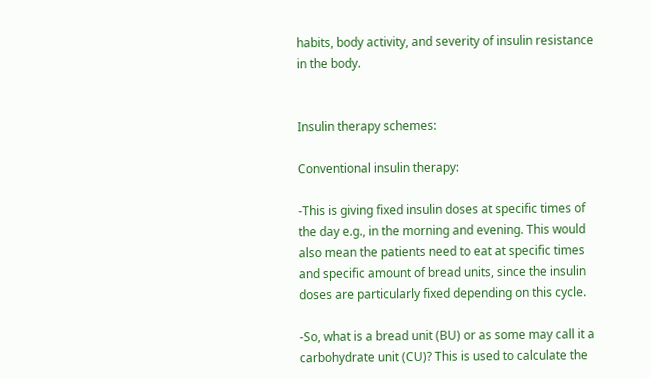habits, body activity, and severity of insulin resistance in the body.


Insulin therapy schemes:

Conventional insulin therapy:

-This is giving fixed insulin doses at specific times of the day e.g., in the morning and evening. This would also mean the patients need to eat at specific times and specific amount of bread units, since the insulin doses are particularly fixed depending on this cycle.

-So, what is a bread unit (BU) or as some may call it a carbohydrate unit (CU)? This is used to calculate the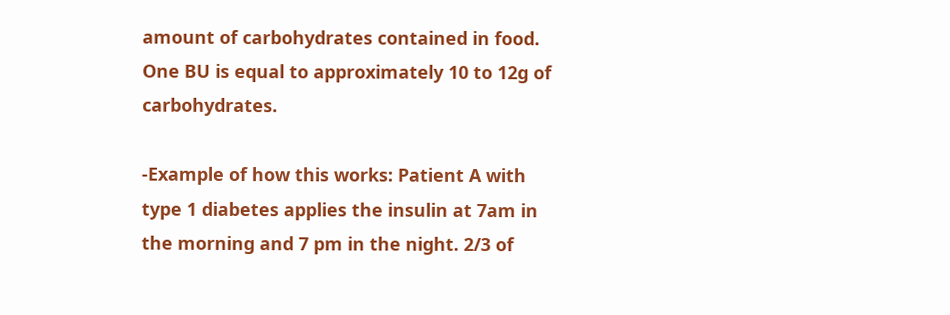amount of carbohydrates contained in food. One BU is equal to approximately 10 to 12g of carbohydrates.

-Example of how this works: Patient A with type 1 diabetes applies the insulin at 7am in the morning and 7 pm in the night. 2/3 of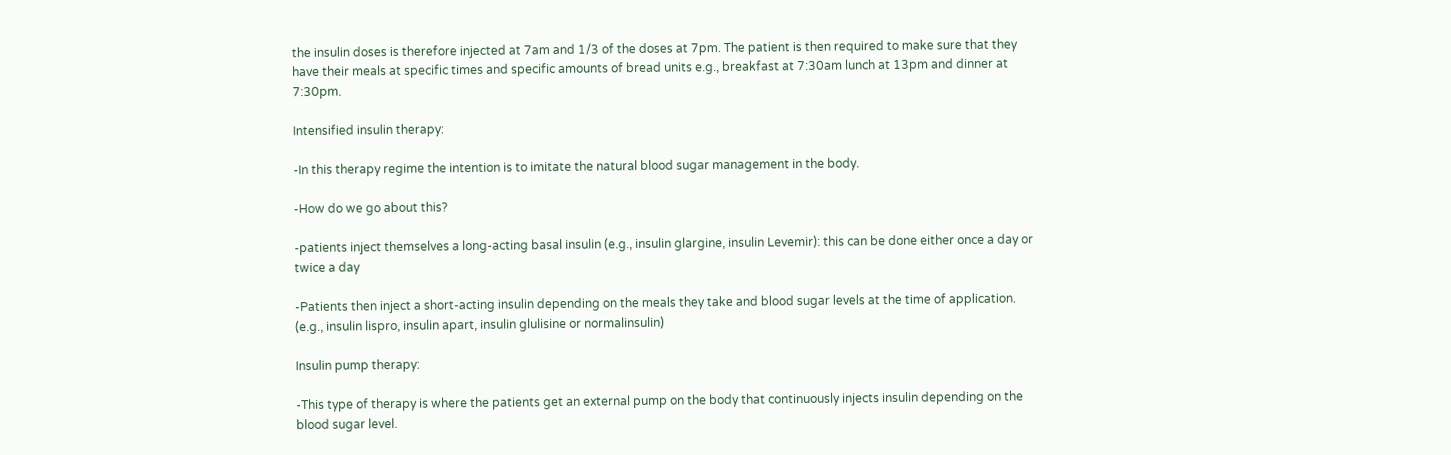the insulin doses is therefore injected at 7am and 1/3 of the doses at 7pm. The patient is then required to make sure that they have their meals at specific times and specific amounts of bread units e.g., breakfast at 7:30am lunch at 13pm and dinner at 7:30pm.

Intensified insulin therapy:

-In this therapy regime the intention is to imitate the natural blood sugar management in the body.

-How do we go about this?

-patients inject themselves a long-acting basal insulin (e.g., insulin glargine, insulin Levemir): this can be done either once a day or twice a day

-Patients then inject a short-acting insulin depending on the meals they take and blood sugar levels at the time of application. (e.g., insulin lispro, insulin apart, insulin glulisine or normalinsulin)

Insulin pump therapy:

-This type of therapy is where the patients get an external pump on the body that continuously injects insulin depending on the blood sugar level.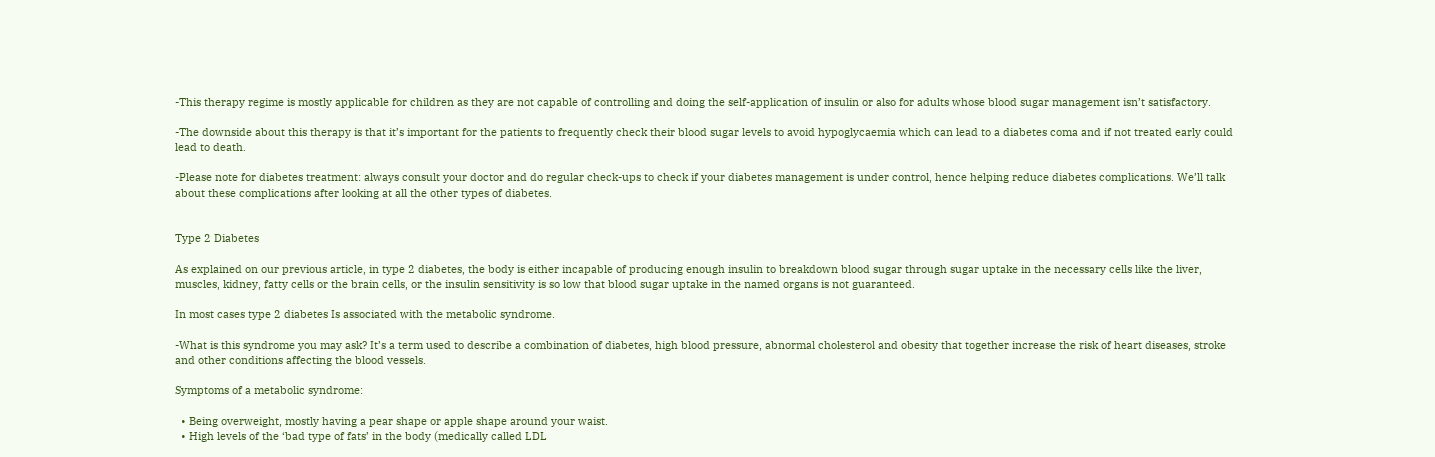-This therapy regime is mostly applicable for children as they are not capable of controlling and doing the self-application of insulin or also for adults whose blood sugar management isn’t satisfactory.

-The downside about this therapy is that it’s important for the patients to frequently check their blood sugar levels to avoid hypoglycaemia which can lead to a diabetes coma and if not treated early could lead to death.

-Please note for diabetes treatment: always consult your doctor and do regular check-ups to check if your diabetes management is under control, hence helping reduce diabetes complications. We’ll talk about these complications after looking at all the other types of diabetes.


Type 2 Diabetes

As explained on our previous article, in type 2 diabetes, the body is either incapable of producing enough insulin to breakdown blood sugar through sugar uptake in the necessary cells like the liver, muscles, kidney, fatty cells or the brain cells, or the insulin sensitivity is so low that blood sugar uptake in the named organs is not guaranteed.

In most cases type 2 diabetes Is associated with the metabolic syndrome.

-What is this syndrome you may ask? It’s a term used to describe a combination of diabetes, high blood pressure, abnormal cholesterol and obesity that together increase the risk of heart diseases, stroke and other conditions affecting the blood vessels.

Symptoms of a metabolic syndrome:

  • Being overweight, mostly having a pear shape or apple shape around your waist.
  • High levels of the ‘bad type of fats’ in the body (medically called LDL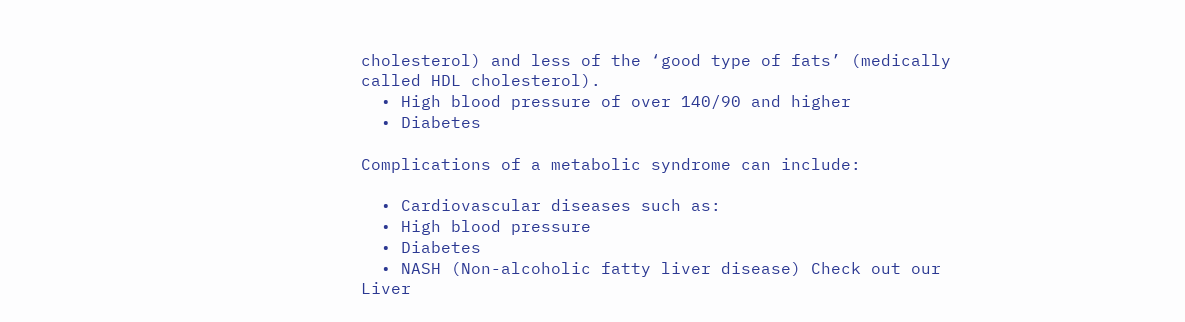cholesterol) and less of the ‘good type of fats’ (medically called HDL cholesterol).
  • High blood pressure of over 140/90 and higher
  • Diabetes

Complications of a metabolic syndrome can include:

  • Cardiovascular diseases such as:
  • High blood pressure
  • Diabetes
  • NASH (Non-alcoholic fatty liver disease) Check out our Liver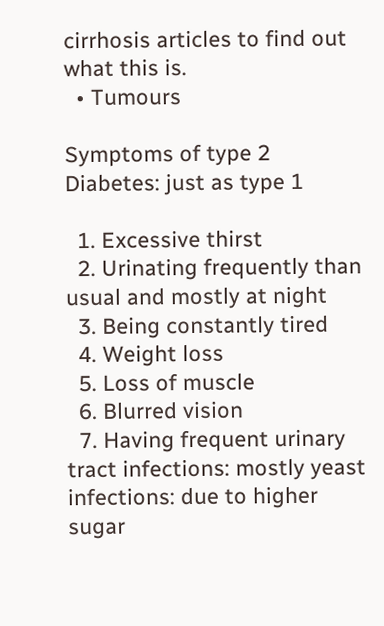cirrhosis articles to find out what this is.
  • Tumours

Symptoms of type 2 Diabetes: just as type 1

  1. Excessive thirst
  2. Urinating frequently than usual and mostly at night
  3. Being constantly tired
  4. Weight loss
  5. Loss of muscle
  6. Blurred vision
  7. Having frequent urinary tract infections: mostly yeast infections: due to higher sugar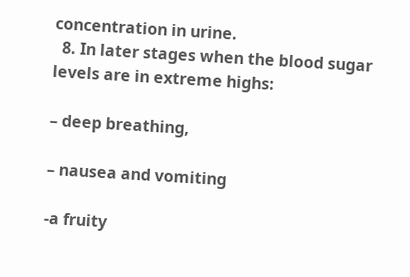concentration in urine.
  8. In later stages when the blood sugar levels are in extreme highs:

– deep breathing,

– nausea and vomiting

-a fruity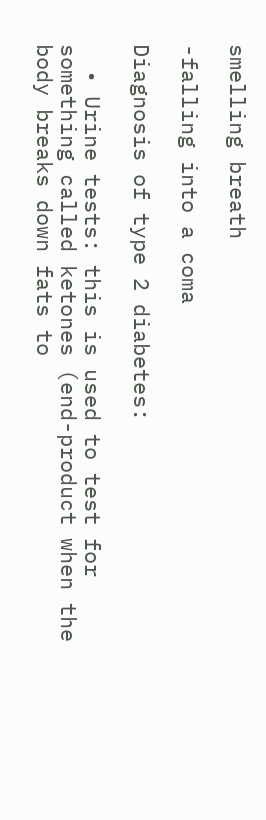smelling breath

-falling into a coma

Diagnosis of type 2 diabetes:

  • Urine tests: this is used to test for something called ketones (end-product when the body breaks down fats to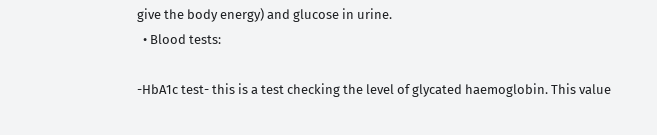give the body energy) and glucose in urine.
  • Blood tests:

-HbA1c test- this is a test checking the level of glycated haemoglobin. This value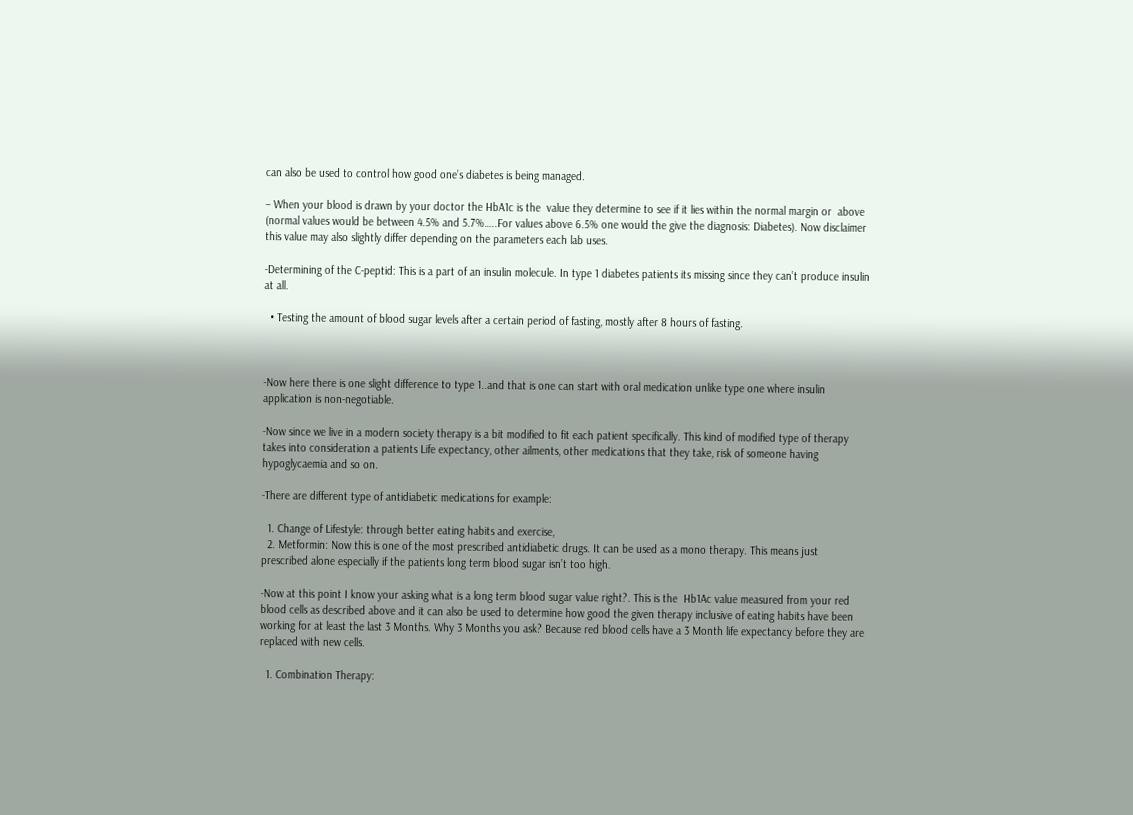can also be used to control how good one’s diabetes is being managed.

– When your blood is drawn by your doctor the HbA1c is the  value they determine to see if it lies within the normal margin or  above (normal values would be between 4.5% and 5.7%…..For values above 6.5% one would the give the diagnosis: Diabetes). Now disclaimer this value may also slightly differ depending on the parameters each lab uses.

-Determining of the C-peptid: This is a part of an insulin molecule. In type 1 diabetes patients its missing since they can’t produce insulin at all.

  • Testing the amount of blood sugar levels after a certain period of fasting, mostly after 8 hours of fasting.



-Now here there is one slight difference to type 1..and that is one can start with oral medication unlike type one where insulin application is non-negotiable.

-Now since we live in a modern society therapy is a bit modified to fit each patient specifically. This kind of modified type of therapy takes into consideration a patients Life expectancy, other ailments, other medications that they take, risk of someone having hypoglycaemia and so on.

-There are different type of antidiabetic medications for example:

  1. Change of Lifestyle: through better eating habits and exercise,
  2. Metformin: Now this is one of the most prescribed antidiabetic drugs. It can be used as a mono therapy. This means just prescribed alone especially if the patients long term blood sugar isn’t too high.

-Now at this point I know your asking what is a long term blood sugar value right?. This is the  Hb1Ac value measured from your red blood cells as described above and it can also be used to determine how good the given therapy inclusive of eating habits have been working for at least the last 3 Months. Why 3 Months you ask? Because red blood cells have a 3 Month life expectancy before they are replaced with new cells.

  1. Combination Therapy: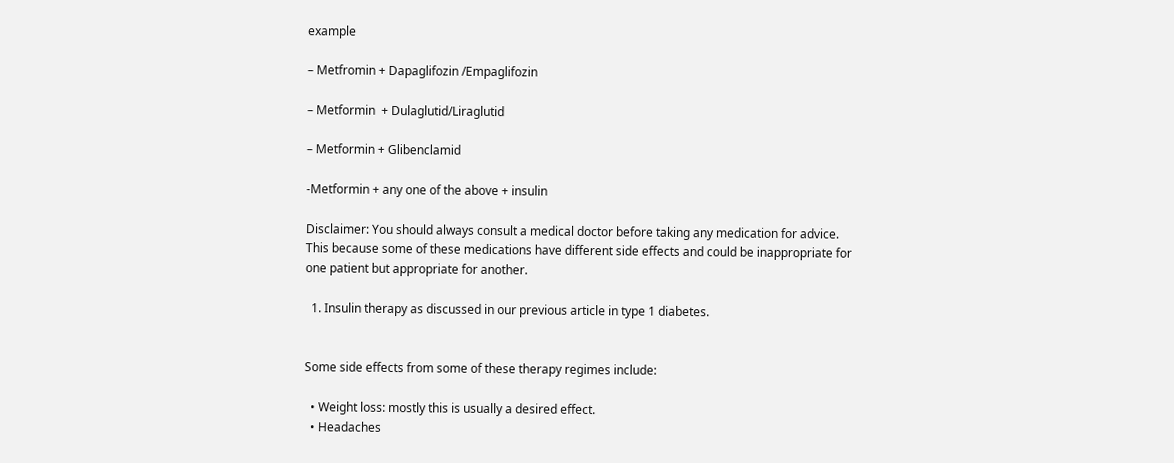example

– Metfromin + Dapaglifozin /Empaglifozin

– Metformin  + Dulaglutid/Liraglutid

– Metformin + Glibenclamid

-Metformin + any one of the above + insulin

Disclaimer: You should always consult a medical doctor before taking any medication for advice. This because some of these medications have different side effects and could be inappropriate for one patient but appropriate for another.

  1. Insulin therapy as discussed in our previous article in type 1 diabetes.


Some side effects from some of these therapy regimes include:

  • Weight loss: mostly this is usually a desired effect.
  • Headaches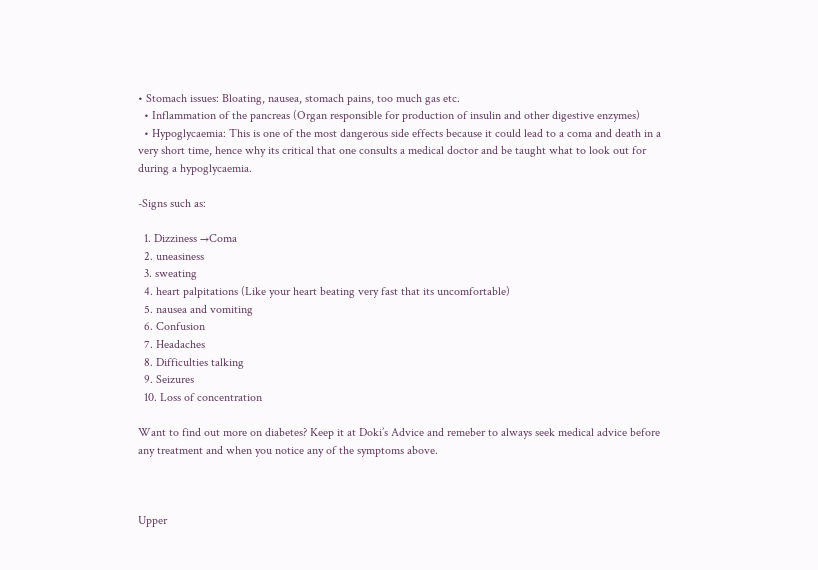• Stomach issues: Bloating, nausea, stomach pains, too much gas etc.
  • Inflammation of the pancreas (Organ responsible for production of insulin and other digestive enzymes)
  • Hypoglycaemia: This is one of the most dangerous side effects because it could lead to a coma and death in a very short time, hence why its critical that one consults a medical doctor and be taught what to look out for during a hypoglycaemia.

-Signs such as:

  1. Dizziness →Coma
  2. uneasiness
  3. sweating
  4. heart palpitations (Like your heart beating very fast that its uncomfortable)
  5. nausea and vomiting
  6. Confusion
  7. Headaches
  8. Difficulties talking
  9. Seizures
  10. Loss of concentration

Want to find out more on diabetes? Keep it at Doki’s Advice and remeber to always seek medical advice before any treatment and when you notice any of the symptoms above.



Upper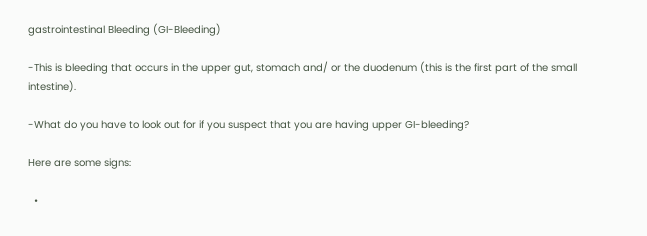gastrointestinal Bleeding (GI-Bleeding)

-This is bleeding that occurs in the upper gut, stomach and/ or the duodenum (this is the first part of the small intestine).

-What do you have to look out for if you suspect that you are having upper GI-bleeding?

Here are some signs:

  •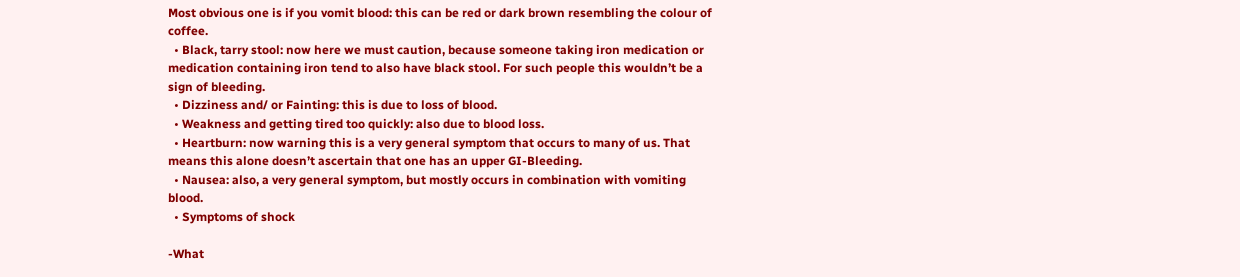Most obvious one is if you vomit blood: this can be red or dark brown resembling the colour of coffee.
  • Black, tarry stool: now here we must caution, because someone taking iron medication or medication containing iron tend to also have black stool. For such people this wouldn’t be a sign of bleeding.
  • Dizziness and/ or Fainting: this is due to loss of blood.
  • Weakness and getting tired too quickly: also due to blood loss.
  • Heartburn: now warning this is a very general symptom that occurs to many of us. That means this alone doesn’t ascertain that one has an upper GI-Bleeding.
  • Nausea: also, a very general symptom, but mostly occurs in combination with vomiting blood.
  • Symptoms of shock

-What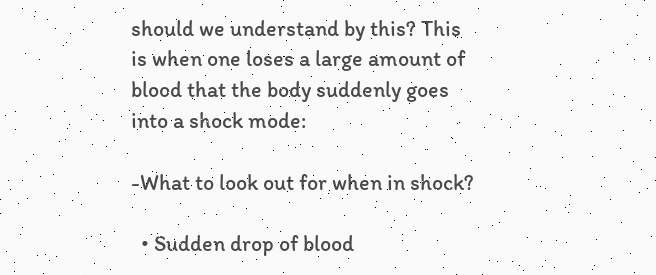should we understand by this? This is when one loses a large amount of blood that the body suddenly goes into a shock mode:

-What to look out for when in shock?

  • Sudden drop of blood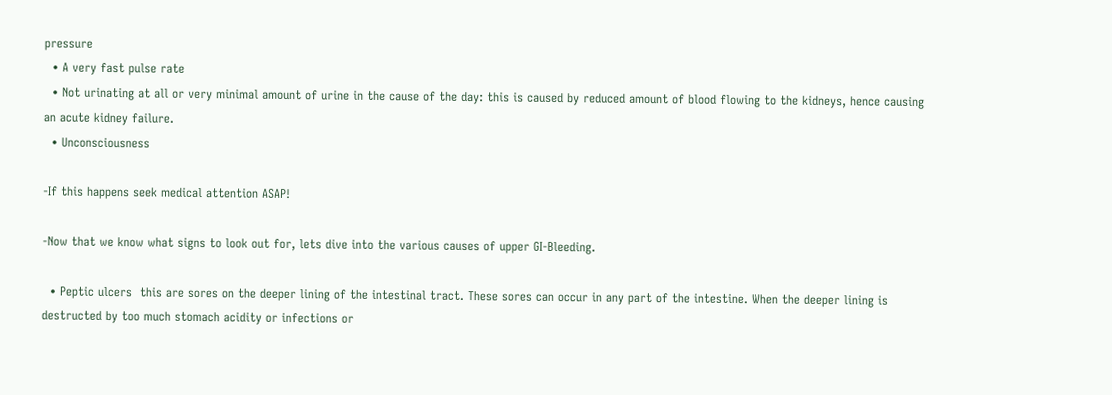pressure
  • A very fast pulse rate
  • Not urinating at all or very minimal amount of urine in the cause of the day: this is caused by reduced amount of blood flowing to the kidneys, hence causing an acute kidney failure.
  • Unconsciousness

-If this happens seek medical attention ASAP!

-Now that we know what signs to look out for, lets dive into the various causes of upper GI-Bleeding.

  • Peptic ulcers  this are sores on the deeper lining of the intestinal tract. These sores can occur in any part of the intestine. When the deeper lining is destructed by too much stomach acidity or infections or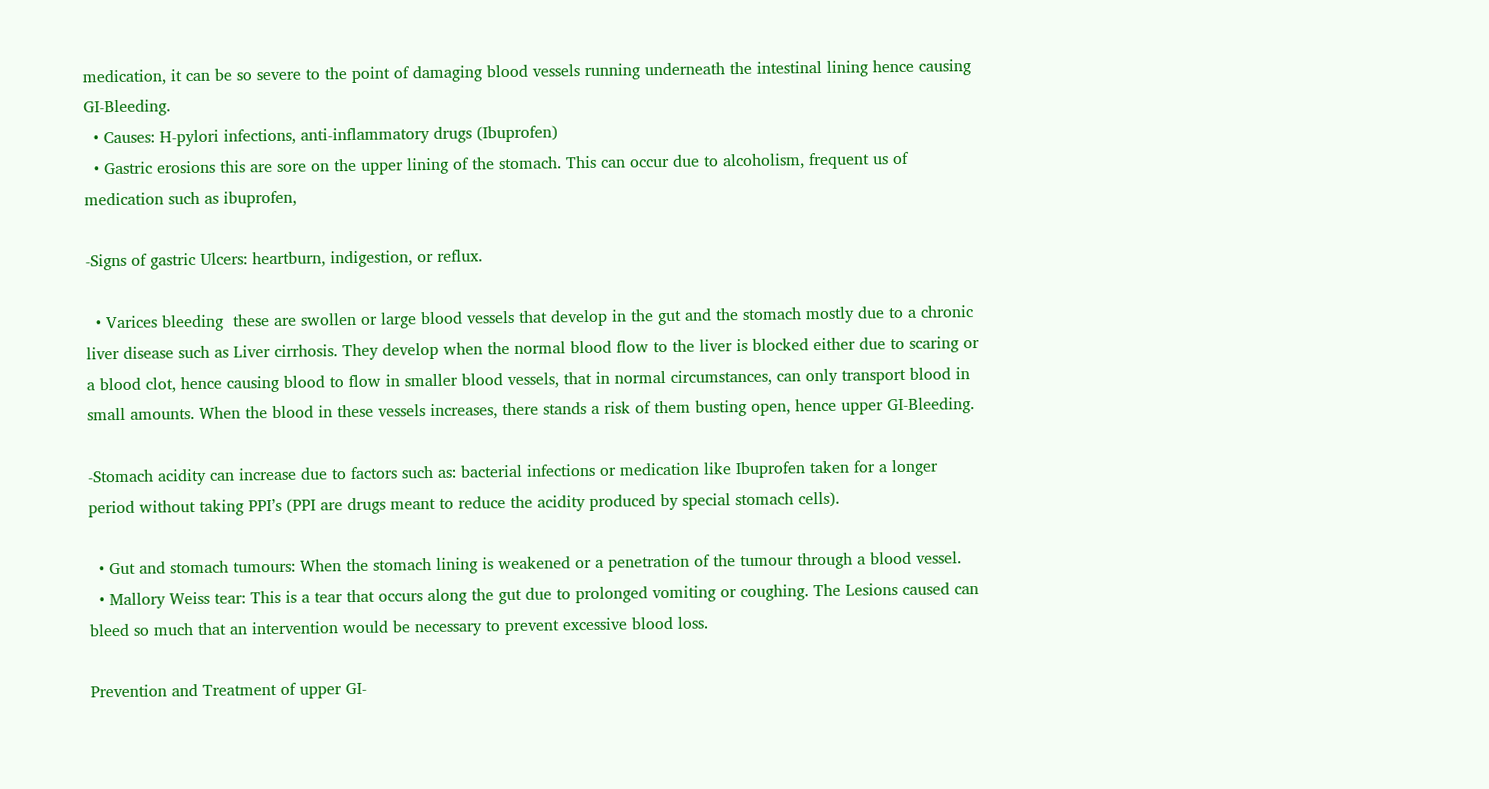medication, it can be so severe to the point of damaging blood vessels running underneath the intestinal lining hence causing GI-Bleeding.
  • Causes: H-pylori infections, anti-inflammatory drugs (Ibuprofen)
  • Gastric erosions this are sore on the upper lining of the stomach. This can occur due to alcoholism, frequent us of medication such as ibuprofen,

-Signs of gastric Ulcers: heartburn, indigestion, or reflux.

  • Varices bleeding  these are swollen or large blood vessels that develop in the gut and the stomach mostly due to a chronic liver disease such as Liver cirrhosis. They develop when the normal blood flow to the liver is blocked either due to scaring or a blood clot, hence causing blood to flow in smaller blood vessels, that in normal circumstances, can only transport blood in small amounts. When the blood in these vessels increases, there stands a risk of them busting open, hence upper GI-Bleeding.

-Stomach acidity can increase due to factors such as: bacterial infections or medication like Ibuprofen taken for a longer period without taking PPI’s (PPI are drugs meant to reduce the acidity produced by special stomach cells).

  • Gut and stomach tumours: When the stomach lining is weakened or a penetration of the tumour through a blood vessel.
  • Mallory Weiss tear: This is a tear that occurs along the gut due to prolonged vomiting or coughing. The Lesions caused can bleed so much that an intervention would be necessary to prevent excessive blood loss.

Prevention and Treatment of upper GI-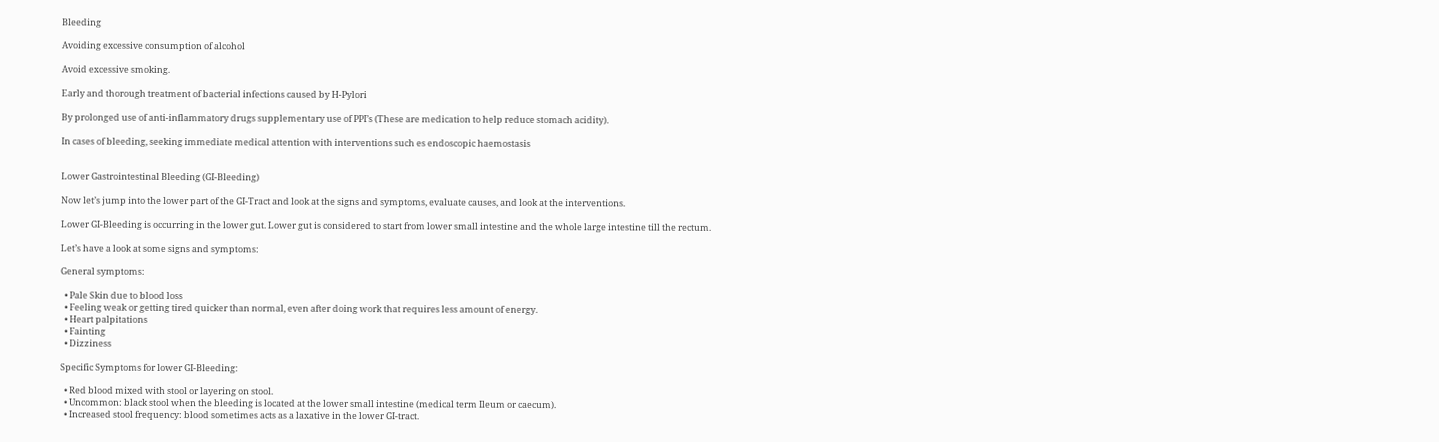Bleeding

Avoiding excessive consumption of alcohol

Avoid excessive smoking.

Early and thorough treatment of bacterial infections caused by H-Pylori

By prolonged use of anti-inflammatory drugs supplementary use of PPI’s (These are medication to help reduce stomach acidity).

In cases of bleeding, seeking immediate medical attention with interventions such es endoscopic haemostasis


Lower Gastrointestinal Bleeding (GI-Bleeding)

Now let’s jump into the lower part of the GI-Tract and look at the signs and symptoms, evaluate causes, and look at the interventions.

Lower GI-Bleeding is occurring in the lower gut. Lower gut is considered to start from lower small intestine and the whole large intestine till the rectum.

Let’s have a look at some signs and symptoms:

General symptoms:

  • Pale Skin due to blood loss
  • Feeling weak or getting tired quicker than normal, even after doing work that requires less amount of energy.
  • Heart palpitations
  • Fainting
  • Dizziness

Specific Symptoms for lower GI-Bleeding:

  • Red blood mixed with stool or layering on stool.
  • Uncommon: black stool when the bleeding is located at the lower small intestine (medical term Ileum or caecum).
  • Increased stool frequency: blood sometimes acts as a laxative in the lower GI-tract.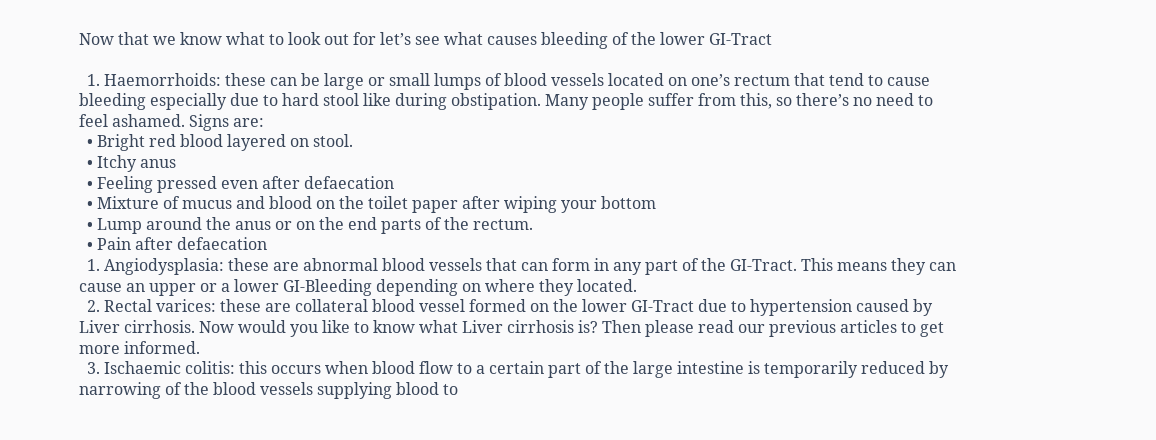Now that we know what to look out for let’s see what causes bleeding of the lower GI-Tract

  1. Haemorrhoids: these can be large or small lumps of blood vessels located on one’s rectum that tend to cause bleeding especially due to hard stool like during obstipation. Many people suffer from this, so there’s no need to feel ashamed. Signs are:
  • Bright red blood layered on stool.
  • Itchy anus
  • Feeling pressed even after defaecation
  • Mixture of mucus and blood on the toilet paper after wiping your bottom
  • Lump around the anus or on the end parts of the rectum.
  • Pain after defaecation
  1. Angiodysplasia: these are abnormal blood vessels that can form in any part of the GI-Tract. This means they can cause an upper or a lower GI-Bleeding depending on where they located.
  2. Rectal varices: these are collateral blood vessel formed on the lower GI-Tract due to hypertension caused by Liver cirrhosis. Now would you like to know what Liver cirrhosis is? Then please read our previous articles to get more informed.
  3. Ischaemic colitis: this occurs when blood flow to a certain part of the large intestine is temporarily reduced by narrowing of the blood vessels supplying blood to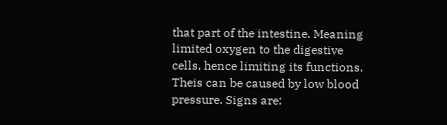that part of the intestine. Meaning limited oxygen to the digestive cells, hence limiting its functions. Theis can be caused by low blood pressure. Signs are: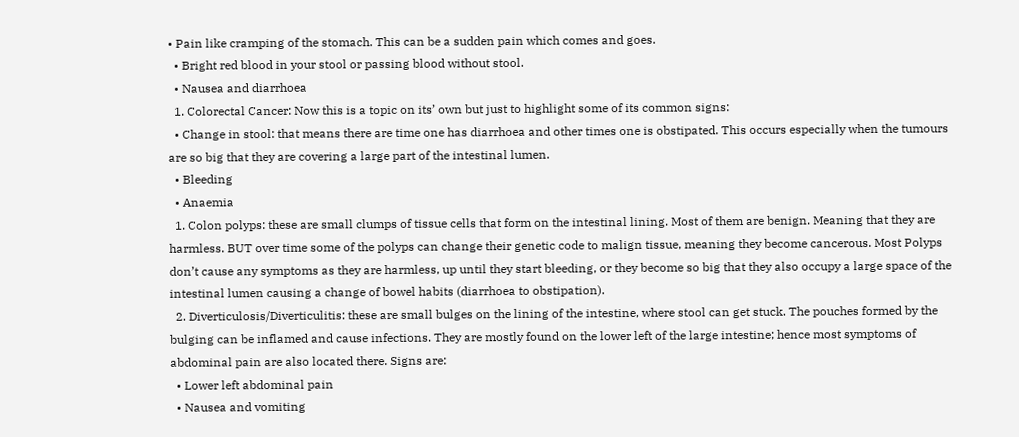• Pain like cramping of the stomach. This can be a sudden pain which comes and goes.
  • Bright red blood in your stool or passing blood without stool.
  • Nausea and diarrhoea
  1. Colorectal Cancer: Now this is a topic on its’ own but just to highlight some of its common signs:
  • Change in stool: that means there are time one has diarrhoea and other times one is obstipated. This occurs especially when the tumours are so big that they are covering a large part of the intestinal lumen.
  • Bleeding
  • Anaemia
  1. Colon polyps: these are small clumps of tissue cells that form on the intestinal lining. Most of them are benign. Meaning that they are harmless. BUT over time some of the polyps can change their genetic code to malign tissue, meaning they become cancerous. Most Polyps don’t cause any symptoms as they are harmless, up until they start bleeding, or they become so big that they also occupy a large space of the intestinal lumen causing a change of bowel habits (diarrhoea to obstipation).
  2. Diverticulosis/Diverticulitis: these are small bulges on the lining of the intestine, where stool can get stuck. The pouches formed by the bulging can be inflamed and cause infections. They are mostly found on the lower left of the large intestine; hence most symptoms of abdominal pain are also located there. Signs are:
  • Lower left abdominal pain
  • Nausea and vomiting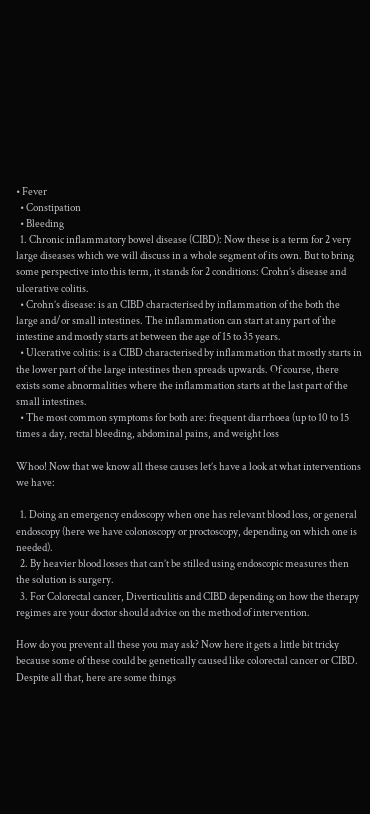• Fever
  • Constipation
  • Bleeding
  1. Chronic inflammatory bowel disease (CIBD): Now these is a term for 2 very large diseases which we will discuss in a whole segment of its own. But to bring some perspective into this term, it stands for 2 conditions: Crohn’s disease and ulcerative colitis.
  • Crohn’s disease: is an CIBD characterised by inflammation of the both the large and/or small intestines. The inflammation can start at any part of the intestine and mostly starts at between the age of 15 to 35 years.
  • Ulcerative colitis: is a CIBD characterised by inflammation that mostly starts in the lower part of the large intestines then spreads upwards. Of course, there exists some abnormalities where the inflammation starts at the last part of the small intestines.
  • The most common symptoms for both are: frequent diarrhoea (up to 10 to 15 times a day, rectal bleeding, abdominal pains, and weight loss

Whoo! Now that we know all these causes let’s have a look at what interventions we have:

  1. Doing an emergency endoscopy when one has relevant blood loss, or general endoscopy (here we have colonoscopy or proctoscopy, depending on which one is needed).
  2. By heavier blood losses that can’t be stilled using endoscopic measures then the solution is surgery.
  3. For Colorectal cancer, Diverticulitis and CIBD depending on how the therapy regimes are your doctor should advice on the method of intervention.

How do you prevent all these you may ask? Now here it gets a little bit tricky because some of these could be genetically caused like colorectal cancer or CIBD. Despite all that, here are some things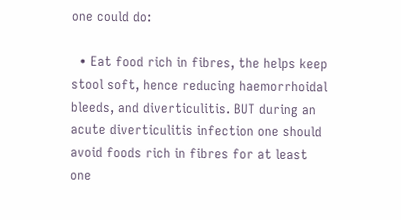one could do:

  • Eat food rich in fibres, the helps keep stool soft, hence reducing haemorrhoidal bleeds, and diverticulitis. BUT during an acute diverticulitis infection one should avoid foods rich in fibres for at least one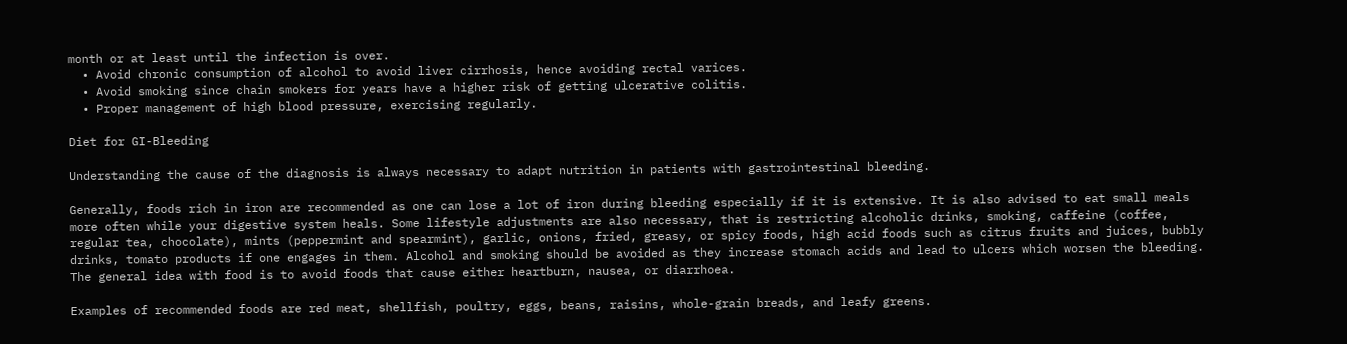month or at least until the infection is over.
  • Avoid chronic consumption of alcohol to avoid liver cirrhosis, hence avoiding rectal varices.
  • Avoid smoking since chain smokers for years have a higher risk of getting ulcerative colitis.
  • Proper management of high blood pressure, exercising regularly.

Diet for GI-Bleeding

Understanding the cause of the diagnosis is always necessary to adapt nutrition in patients with gastrointestinal bleeding.

Generally, foods rich in iron are recommended as one can lose a lot of iron during bleeding especially if it is extensive. It is also advised to eat small meals more often while your digestive system heals. Some lifestyle adjustments are also necessary, that is restricting alcoholic drinks, smoking, caffeine (coffee, regular tea, chocolate), mints (peppermint and spearmint), garlic, onions, fried, greasy, or spicy foods, high acid foods such as citrus fruits and juices, bubbly drinks, tomato products if one engages in them. Alcohol and smoking should be avoided as they increase stomach acids and lead to ulcers which worsen the bleeding. The general idea with food is to avoid foods that cause either heartburn, nausea, or diarrhoea.

Examples of recommended foods are red meat, shellfish, poultry, eggs, beans, raisins, whole-grain breads, and leafy greens.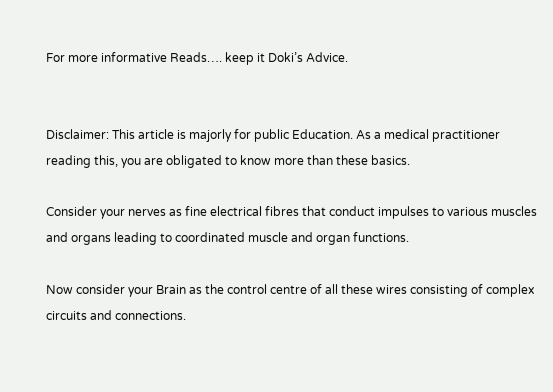For more informative Reads…. keep it Doki’s Advice.


Disclaimer: This article is majorly for public Education. As a medical practitioner reading this, you are obligated to know more than these basics.

Consider your nerves as fine electrical fibres that conduct impulses to various muscles and organs leading to coordinated muscle and organ functions.

Now consider your Brain as the control centre of all these wires consisting of complex circuits and connections.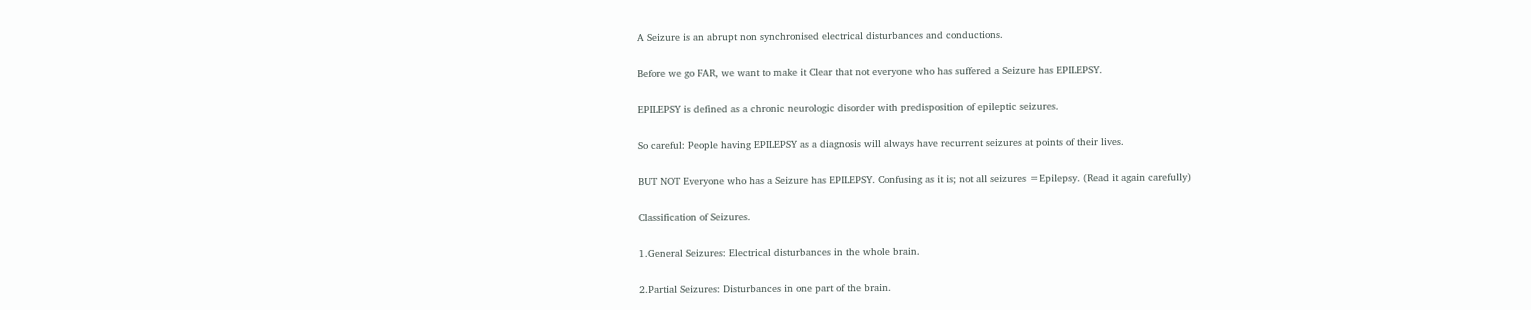A Seizure is an abrupt non synchronised electrical disturbances and conductions.

Before we go FAR, we want to make it Clear that not everyone who has suffered a Seizure has EPILEPSY.

EPILEPSY is defined as a chronic neurologic disorder with predisposition of epileptic seizures.

So careful: People having EPILEPSY as a diagnosis will always have recurrent seizures at points of their lives.

BUT NOT Everyone who has a Seizure has EPILEPSY. Confusing as it is; not all seizures =Epilepsy. (Read it again carefully)

Classification of Seizures.

1.General Seizures: Electrical disturbances in the whole brain.

2.Partial Seizures: Disturbances in one part of the brain.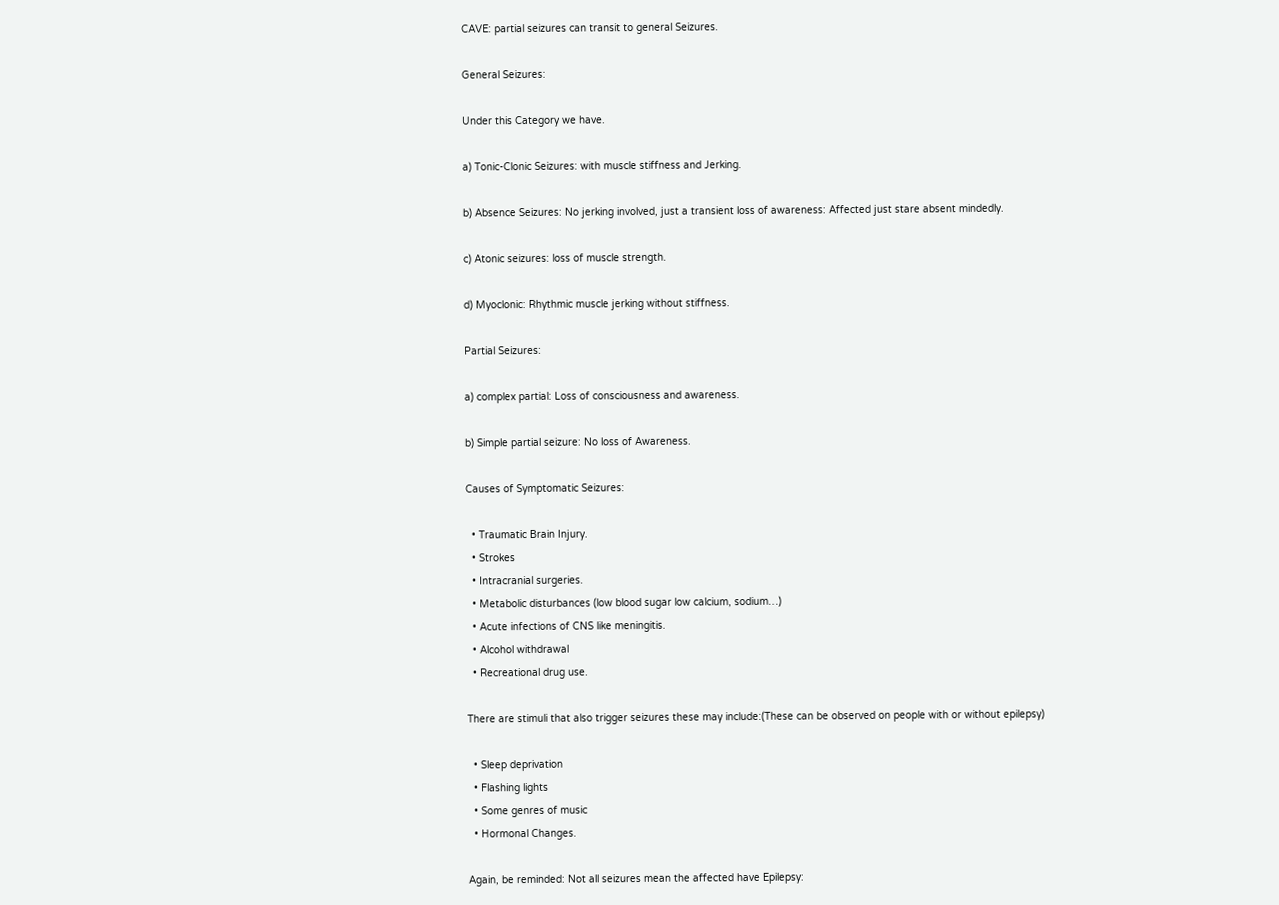CAVE: partial seizures can transit to general Seizures.

General Seizures:

Under this Category we have.

a) Tonic-Clonic Seizures: with muscle stiffness and Jerking.

b) Absence Seizures: No jerking involved, just a transient loss of awareness: Affected just stare absent mindedly.

c) Atonic seizures: loss of muscle strength.

d) Myoclonic: Rhythmic muscle jerking without stiffness.

Partial Seizures:

a) complex partial: Loss of consciousness and awareness.

b) Simple partial seizure: No loss of Awareness.

Causes of Symptomatic Seizures:

  • Traumatic Brain Injury.
  • Strokes
  • Intracranial surgeries.
  • Metabolic disturbances (low blood sugar low calcium, sodium…)
  • Acute infections of CNS like meningitis.
  • Alcohol withdrawal
  • Recreational drug use.

There are stimuli that also trigger seizures these may include:(These can be observed on people with or without epilepsy)

  • Sleep deprivation
  • Flashing lights
  • Some genres of music
  • Hormonal Changes.

Again, be reminded: Not all seizures mean the affected have Epilepsy: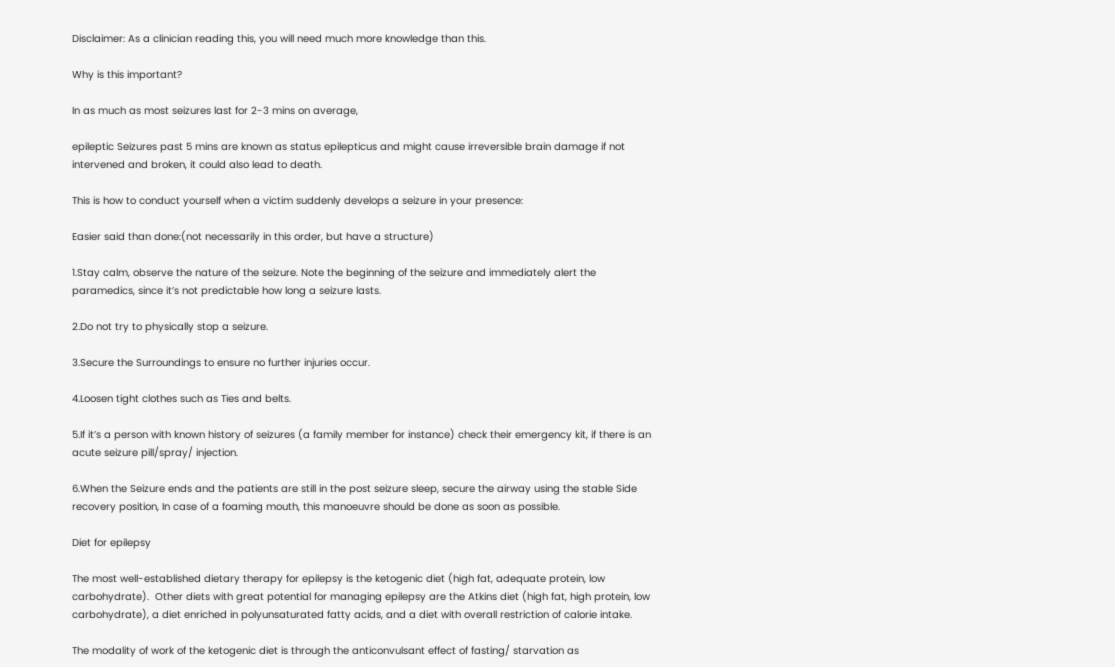Disclaimer: As a clinician reading this, you will need much more knowledge than this.

Why is this important?

In as much as most seizures last for 2-3 mins on average,

epileptic Seizures past 5 mins are known as status epilepticus and might cause irreversible brain damage if not intervened and broken, it could also lead to death.

This is how to conduct yourself when a victim suddenly develops a seizure in your presence:

Easier said than done:(not necessarily in this order, but have a structure)

1.Stay calm, observe the nature of the seizure. Note the beginning of the seizure and immediately alert the paramedics, since it’s not predictable how long a seizure lasts.

2.Do not try to physically stop a seizure.

3.Secure the Surroundings to ensure no further injuries occur.

4.Loosen tight clothes such as Ties and belts.

5.If it’s a person with known history of seizures (a family member for instance) check their emergency kit, if there is an acute seizure pill/spray/ injection.

6.When the Seizure ends and the patients are still in the post seizure sleep, secure the airway using the stable Side recovery position, In case of a foaming mouth, this manoeuvre should be done as soon as possible.

Diet for epilepsy

The most well-established dietary therapy for epilepsy is the ketogenic diet (high fat, adequate protein, low carbohydrate).  Other diets with great potential for managing epilepsy are the Atkins diet (high fat, high protein, low carbohydrate), a diet enriched in polyunsaturated fatty acids, and a diet with overall restriction of calorie intake.

The modality of work of the ketogenic diet is through the anticonvulsant effect of fasting/ starvation as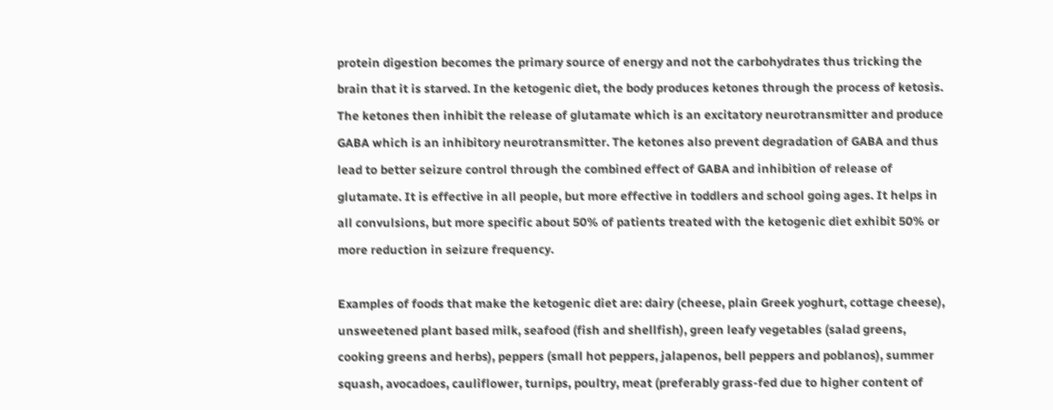protein digestion becomes the primary source of energy and not the carbohydrates thus tricking the brain that it is starved. In the ketogenic diet, the body produces ketones through the process of ketosis. The ketones then inhibit the release of glutamate which is an excitatory neurotransmitter and produce GABA which is an inhibitory neurotransmitter. The ketones also prevent degradation of GABA and thus lead to better seizure control through the combined effect of GABA and inhibition of release of glutamate. It is effective in all people, but more effective in toddlers and school going ages. It helps in all convulsions, but more specific about 50% of patients treated with the ketogenic diet exhibit 50% or more reduction in seizure frequency.

Examples of foods that make the ketogenic diet are: dairy (cheese, plain Greek yoghurt, cottage cheese), unsweetened plant based milk, seafood (fish and shellfish), green leafy vegetables (salad greens, cooking greens and herbs), peppers (small hot peppers, jalapenos, bell peppers and poblanos), summer squash, avocadoes, cauliflower, turnips, poultry, meat (preferably grass-fed due to higher content of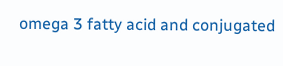omega 3 fatty acid and conjugated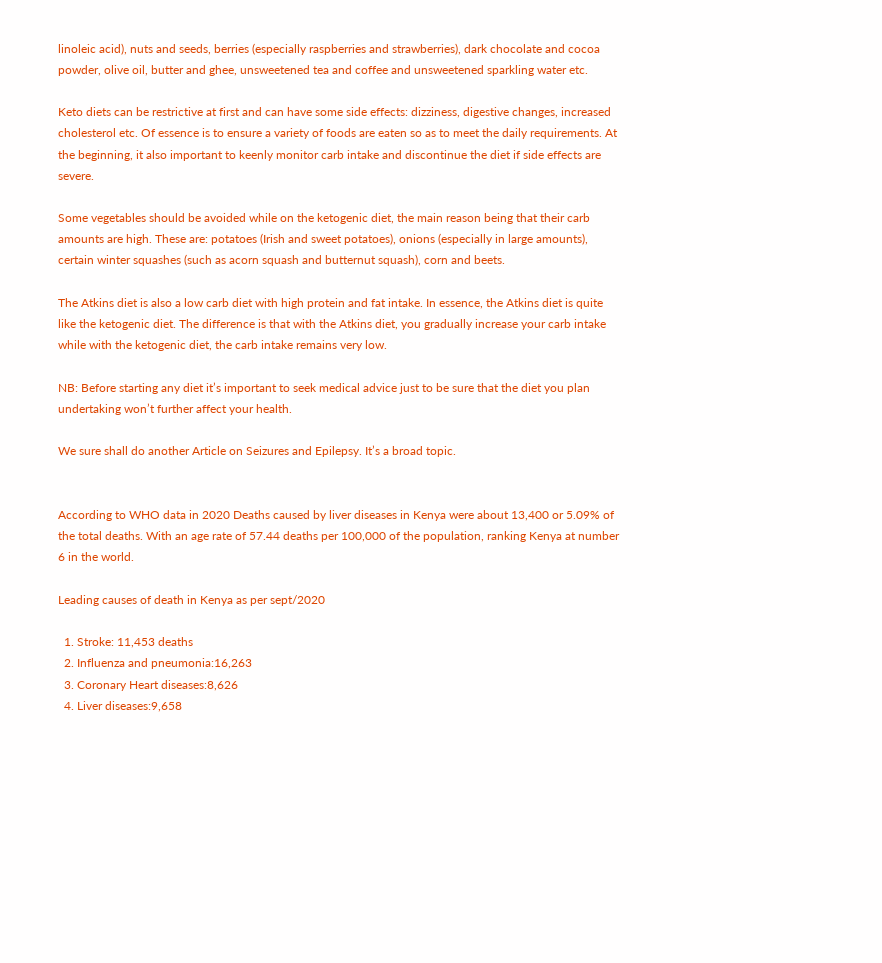linoleic acid), nuts and seeds, berries (especially raspberries and strawberries), dark chocolate and cocoa powder, olive oil, butter and ghee, unsweetened tea and coffee and unsweetened sparkling water etc.

Keto diets can be restrictive at first and can have some side effects: dizziness, digestive changes, increased cholesterol etc. Of essence is to ensure a variety of foods are eaten so as to meet the daily requirements. At the beginning, it also important to keenly monitor carb intake and discontinue the diet if side effects are severe.

Some vegetables should be avoided while on the ketogenic diet, the main reason being that their carb amounts are high. These are: potatoes (Irish and sweet potatoes), onions (especially in large amounts), certain winter squashes (such as acorn squash and butternut squash), corn and beets.

The Atkins diet is also a low carb diet with high protein and fat intake. In essence, the Atkins diet is quite like the ketogenic diet. The difference is that with the Atkins diet, you gradually increase your carb intake while with the ketogenic diet, the carb intake remains very low.

NB: Before starting any diet it’s important to seek medical advice just to be sure that the diet you plan undertaking won’t further affect your health.

We sure shall do another Article on Seizures and Epilepsy. It’s a broad topic.


According to WHO data in 2020 Deaths caused by liver diseases in Kenya were about 13,400 or 5.09% of the total deaths. With an age rate of 57.44 deaths per 100,000 of the population, ranking Kenya at number 6 in the world.

Leading causes of death in Kenya as per sept/2020

  1. Stroke: 11,453 deaths
  2. Influenza and pneumonia:16,263
  3. Coronary Heart diseases:8,626
  4. Liver diseases:9,658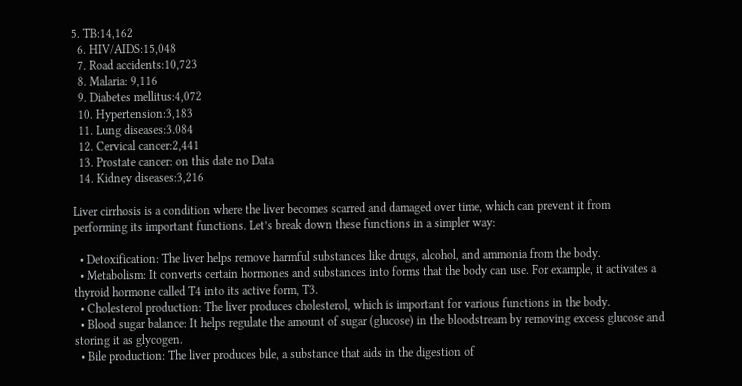5. TB:14,162
  6. HIV/AIDS:15,048
  7. Road accidents:10,723
  8. Malaria: 9,116
  9. Diabetes mellitus:4,072
  10. Hypertension:3,183
  11. Lung diseases:3.084
  12. Cervical cancer:2,441
  13. Prostate cancer: on this date no Data
  14. Kidney diseases:3,216

Liver cirrhosis is a condition where the liver becomes scarred and damaged over time, which can prevent it from performing its important functions. Let’s break down these functions in a simpler way:

  • Detoxification: The liver helps remove harmful substances like drugs, alcohol, and ammonia from the body.
  • Metabolism: It converts certain hormones and substances into forms that the body can use. For example, it activates a thyroid hormone called T4 into its active form, T3.
  • Cholesterol production: The liver produces cholesterol, which is important for various functions in the body.
  • Blood sugar balance: It helps regulate the amount of sugar (glucose) in the bloodstream by removing excess glucose and storing it as glycogen.
  • Bile production: The liver produces bile, a substance that aids in the digestion of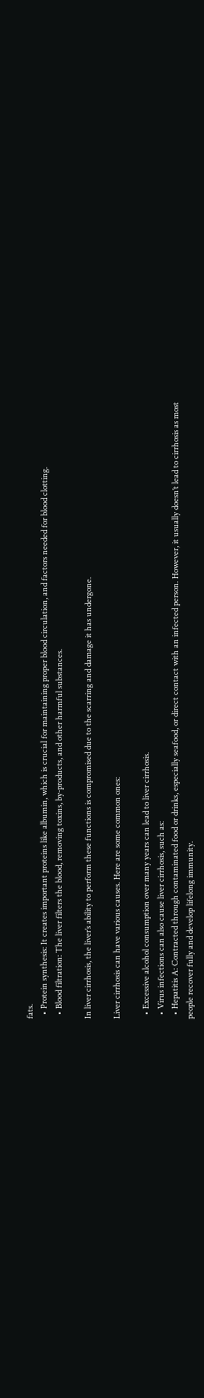fats.
  • Protein synthesis: It creates important proteins like albumin, which is crucial for maintaining proper blood circulation, and factors needed for blood clotting.
  • Blood filtration: The liver filters the blood, removing toxins, by-products, and other harmful substances.

In liver cirrhosis, the liver’s ability to perform these functions is compromised due to the scarring and damage it has undergone.

Liver cirrhosis can have various causes. Here are some common ones:

  • Excessive alcohol consumption over many years can lead to liver cirrhosis.
  • Virus infections can also cause liver cirrhosis, such as:
  • Hepatitis A: Contracted through contaminated food or drinks, especially seafood, or direct contact with an infected person. However, it usually doesn’t lead to cirrhosis as most people recover fully and develop lifelong immunity.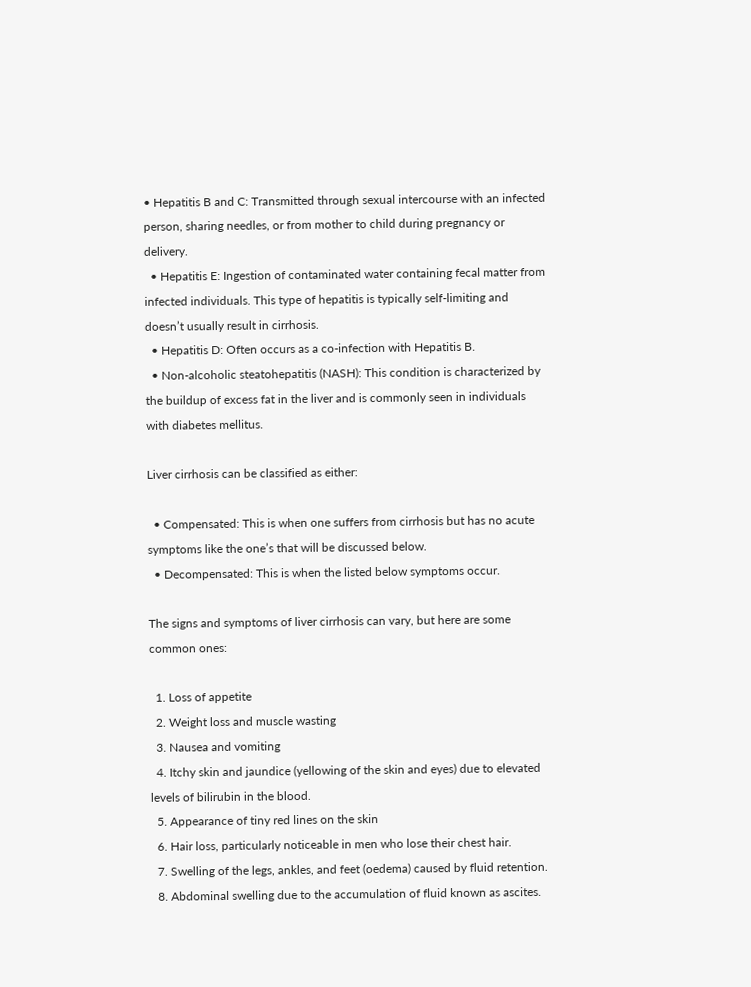• Hepatitis B and C: Transmitted through sexual intercourse with an infected person, sharing needles, or from mother to child during pregnancy or delivery.
  • Hepatitis E: Ingestion of contaminated water containing fecal matter from infected individuals. This type of hepatitis is typically self-limiting and doesn’t usually result in cirrhosis.
  • Hepatitis D: Often occurs as a co-infection with Hepatitis B.
  • Non-alcoholic steatohepatitis (NASH): This condition is characterized by the buildup of excess fat in the liver and is commonly seen in individuals with diabetes mellitus.

Liver cirrhosis can be classified as either:

  • Compensated: This is when one suffers from cirrhosis but has no acute symptoms like the one’s that will be discussed below.
  • Decompensated: This is when the listed below symptoms occur.

The signs and symptoms of liver cirrhosis can vary, but here are some common ones:

  1. Loss of appetite
  2. Weight loss and muscle wasting
  3. Nausea and vomiting
  4. Itchy skin and jaundice (yellowing of the skin and eyes) due to elevated levels of bilirubin in the blood.
  5. Appearance of tiny red lines on the skin
  6. Hair loss, particularly noticeable in men who lose their chest hair.
  7. Swelling of the legs, ankles, and feet (oedema) caused by fluid retention.
  8. Abdominal swelling due to the accumulation of fluid known as ascites.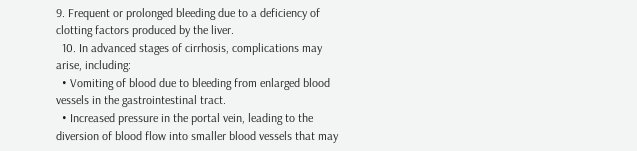9. Frequent or prolonged bleeding due to a deficiency of clotting factors produced by the liver.
  10. In advanced stages of cirrhosis, complications may arise, including:
  • Vomiting of blood due to bleeding from enlarged blood vessels in the gastrointestinal tract.
  • Increased pressure in the portal vein, leading to the diversion of blood flow into smaller blood vessels that may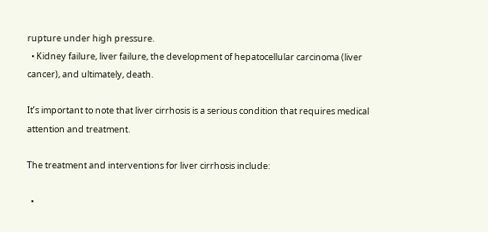rupture under high pressure.
  • Kidney failure, liver failure, the development of hepatocellular carcinoma (liver cancer), and ultimately, death.

It’s important to note that liver cirrhosis is a serious condition that requires medical attention and treatment.

The treatment and interventions for liver cirrhosis include:

  •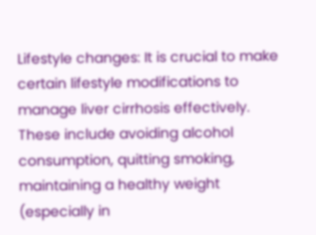Lifestyle changes: It is crucial to make certain lifestyle modifications to manage liver cirrhosis effectively. These include avoiding alcohol consumption, quitting smoking, maintaining a healthy weight (especially in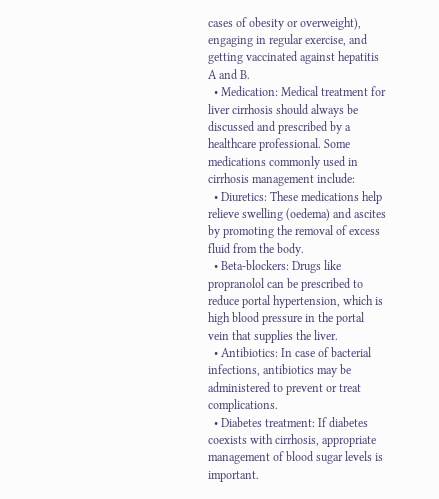cases of obesity or overweight), engaging in regular exercise, and getting vaccinated against hepatitis A and B.
  • Medication: Medical treatment for liver cirrhosis should always be discussed and prescribed by a healthcare professional. Some medications commonly used in cirrhosis management include:
  • Diuretics: These medications help relieve swelling (oedema) and ascites by promoting the removal of excess fluid from the body.
  • Beta-blockers: Drugs like propranolol can be prescribed to reduce portal hypertension, which is high blood pressure in the portal vein that supplies the liver.
  • Antibiotics: In case of bacterial infections, antibiotics may be administered to prevent or treat complications.
  • Diabetes treatment: If diabetes coexists with cirrhosis, appropriate management of blood sugar levels is important.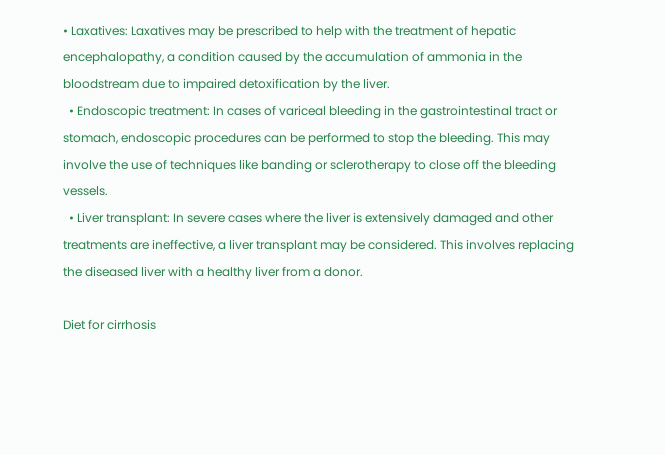• Laxatives: Laxatives may be prescribed to help with the treatment of hepatic encephalopathy, a condition caused by the accumulation of ammonia in the bloodstream due to impaired detoxification by the liver.
  • Endoscopic treatment: In cases of variceal bleeding in the gastrointestinal tract or stomach, endoscopic procedures can be performed to stop the bleeding. This may involve the use of techniques like banding or sclerotherapy to close off the bleeding vessels.
  • Liver transplant: In severe cases where the liver is extensively damaged and other treatments are ineffective, a liver transplant may be considered. This involves replacing the diseased liver with a healthy liver from a donor.

Diet for cirrhosis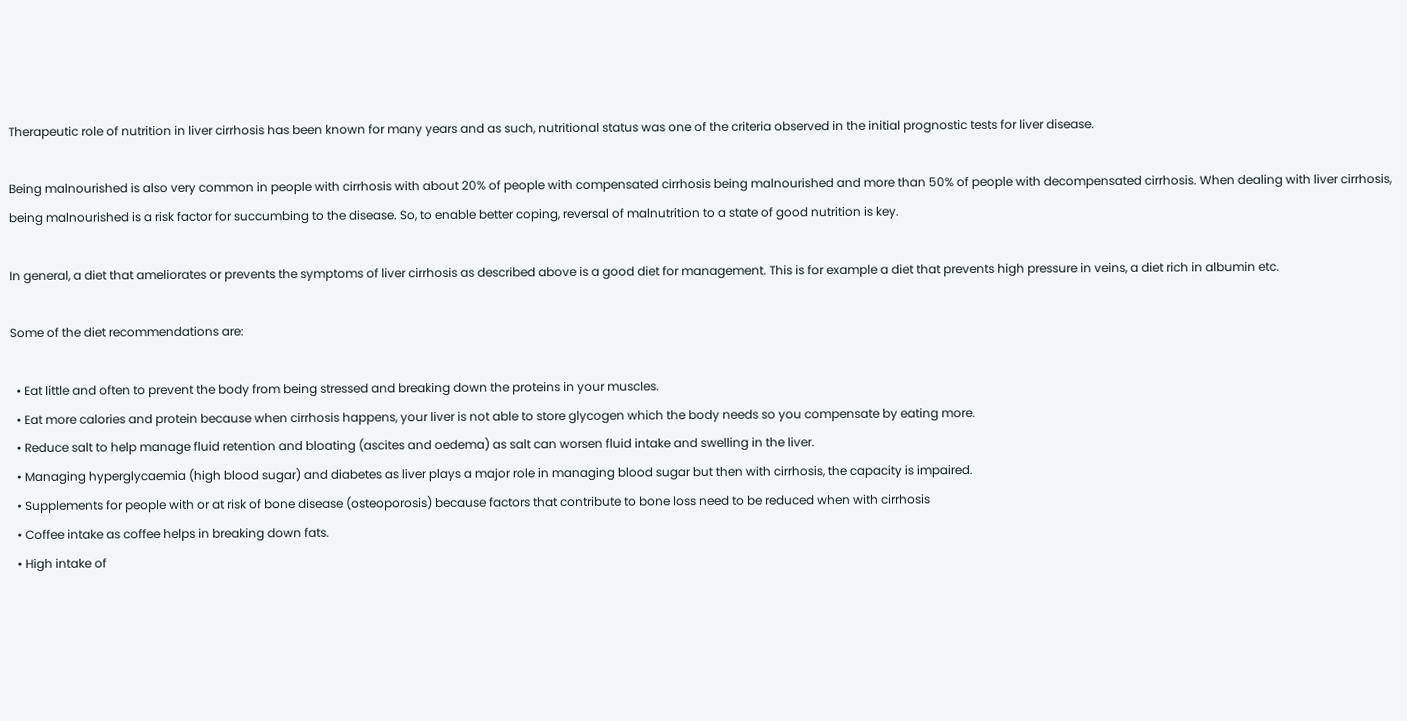Therapeutic role of nutrition in liver cirrhosis has been known for many years and as such, nutritional status was one of the criteria observed in the initial prognostic tests for liver disease.

Being malnourished is also very common in people with cirrhosis with about 20% of people with compensated cirrhosis being malnourished and more than 50% of people with decompensated cirrhosis. When dealing with liver cirrhosis, being malnourished is a risk factor for succumbing to the disease. So, to enable better coping, reversal of malnutrition to a state of good nutrition is key.

In general, a diet that ameliorates or prevents the symptoms of liver cirrhosis as described above is a good diet for management. This is for example a diet that prevents high pressure in veins, a diet rich in albumin etc.

Some of the diet recommendations are:

  • Eat little and often to prevent the body from being stressed and breaking down the proteins in your muscles.
  • Eat more calories and protein because when cirrhosis happens, your liver is not able to store glycogen which the body needs so you compensate by eating more.
  • Reduce salt to help manage fluid retention and bloating (ascites and oedema) as salt can worsen fluid intake and swelling in the liver.
  • Managing hyperglycaemia (high blood sugar) and diabetes as liver plays a major role in managing blood sugar but then with cirrhosis, the capacity is impaired.
  • Supplements for people with or at risk of bone disease (osteoporosis) because factors that contribute to bone loss need to be reduced when with cirrhosis
  • Coffee intake as coffee helps in breaking down fats.
  • High intake of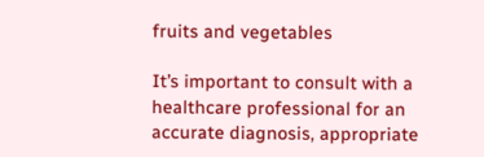fruits and vegetables

It’s important to consult with a healthcare professional for an accurate diagnosis, appropriate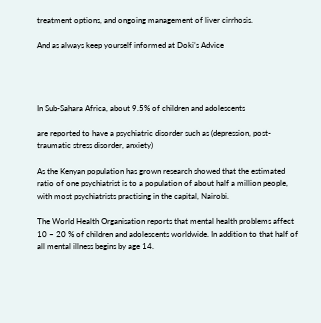treatment options, and ongoing management of liver cirrhosis.

And as always keep yourself informed at Doki’s Advice




In Sub-Sahara Africa, about 9.5% of children and adolescents

are reported to have a psychiatric disorder such as (depression, post-traumatic stress disorder, anxiety)

As the Kenyan population has grown research showed that the estimated ratio of one psychiatrist is to a population of about half a million people, with most psychiatrists practising in the capital, Nairobi.

The World Health Organisation reports that mental health problems affect 10 – 20 % of children and adolescents worldwide. In addition to that half of all mental illness begins by age 14.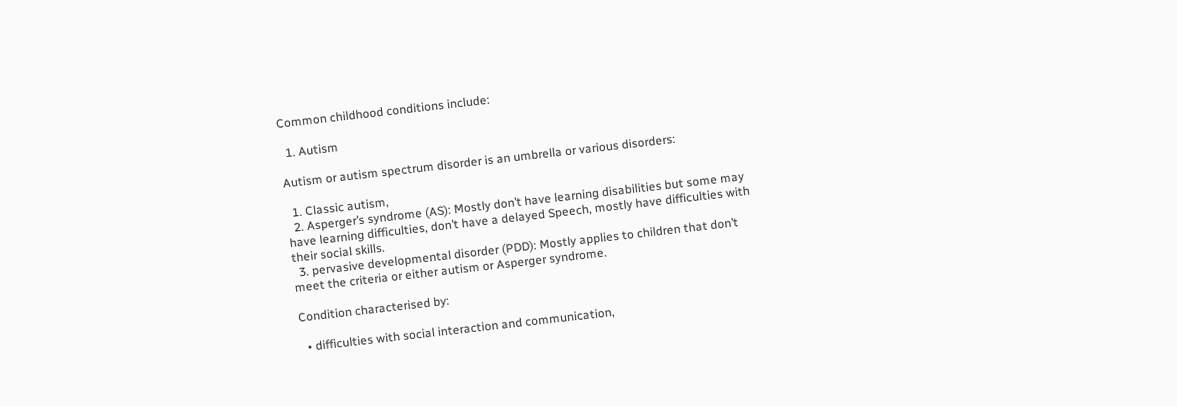Common childhood conditions include:

  1. Autism

Autism or autism spectrum disorder is an umbrella or various disorders:

  1. Classic autism,
  2. Asperger’s syndrome (AS): Mostly don’t have learning disabilities but some may have learning difficulties, don’t have a delayed Speech, mostly have difficulties with their social skills.
  3. pervasive developmental disorder (PDD): Mostly applies to children that don’t meet the criteria or either autism or Asperger syndrome.

Condition characterised by:

  • difficulties with social interaction and communication,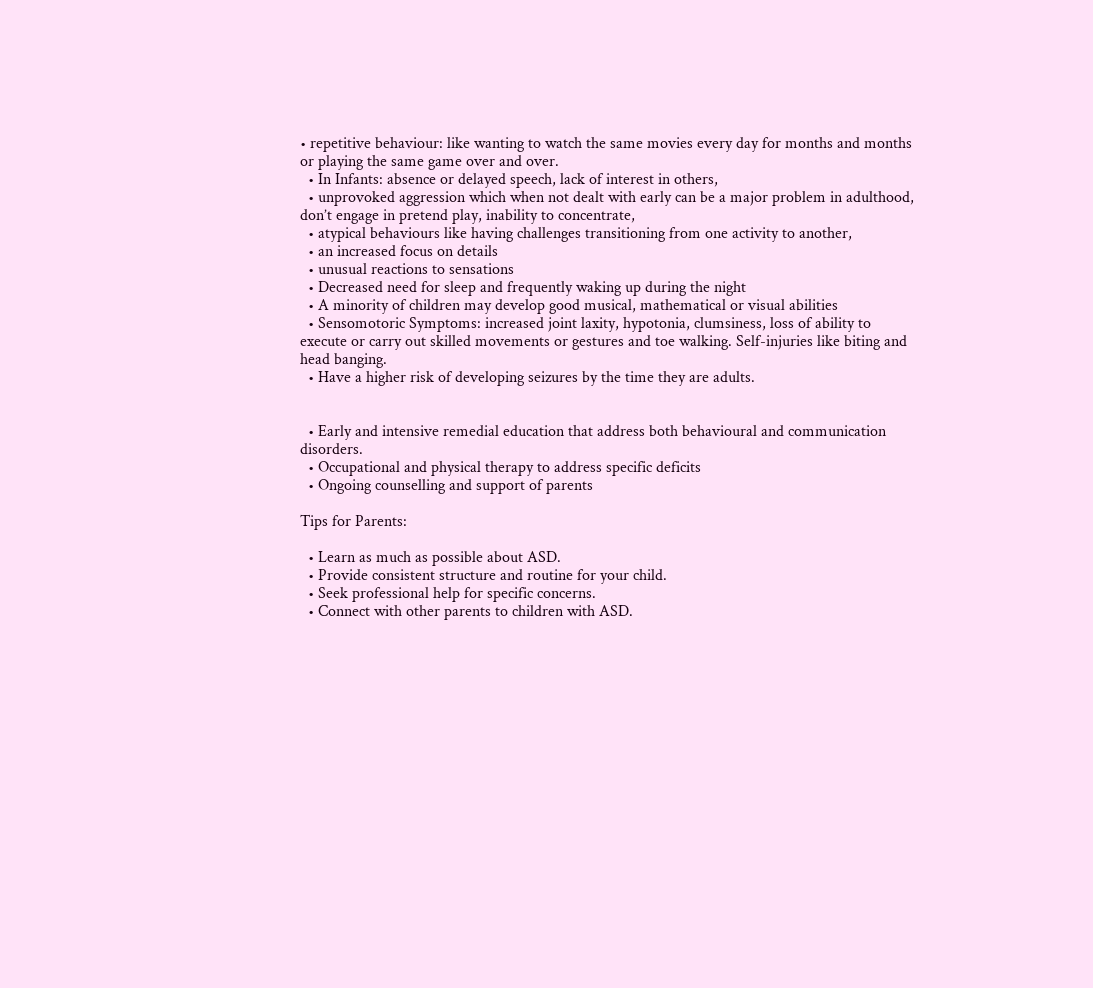• repetitive behaviour: like wanting to watch the same movies every day for months and months or playing the same game over and over.
  • In Infants: absence or delayed speech, lack of interest in others,
  • unprovoked aggression which when not dealt with early can be a major problem in adulthood, don’t engage in pretend play, inability to concentrate,
  • atypical behaviours like having challenges transitioning from one activity to another,
  • an increased focus on details
  • unusual reactions to sensations
  • Decreased need for sleep and frequently waking up during the night
  • A minority of children may develop good musical, mathematical or visual abilities
  • Sensomotoric Symptoms: increased joint laxity, hypotonia, clumsiness, loss of ability to execute or carry out skilled movements or gestures and toe walking. Self-injuries like biting and head banging.
  • Have a higher risk of developing seizures by the time they are adults.


  • Early and intensive remedial education that address both behavioural and communication disorders.
  • Occupational and physical therapy to address specific deficits
  • Ongoing counselling and support of parents

Tips for Parents:

  • Learn as much as possible about ASD.
  • Provide consistent structure and routine for your child.
  • Seek professional help for specific concerns.
  • Connect with other parents to children with ASD.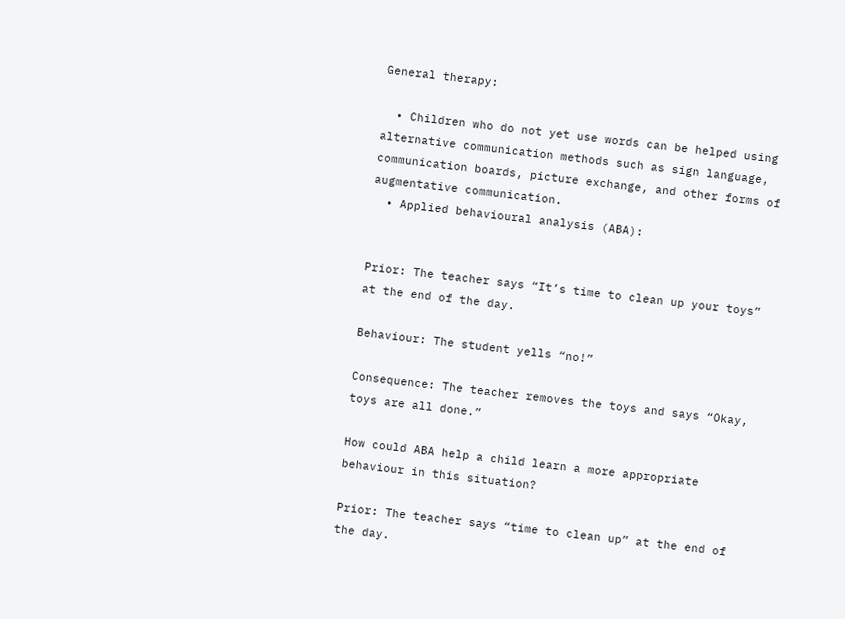General therapy:

  • Children who do not yet use words can be helped using alternative communication methods such as sign language, communication boards, picture exchange, and other forms of augmentative communication.
  • Applied behavioural analysis (ABA):


Prior: The teacher says “It’s time to clean up your toys” at the end of the day.

Behaviour: The student yells “no!”

Consequence: The teacher removes the toys and says “Okay, toys are all done.”

How could ABA help a child learn a more appropriate behaviour in this situation?

Prior: The teacher says “time to clean up” at the end of the day.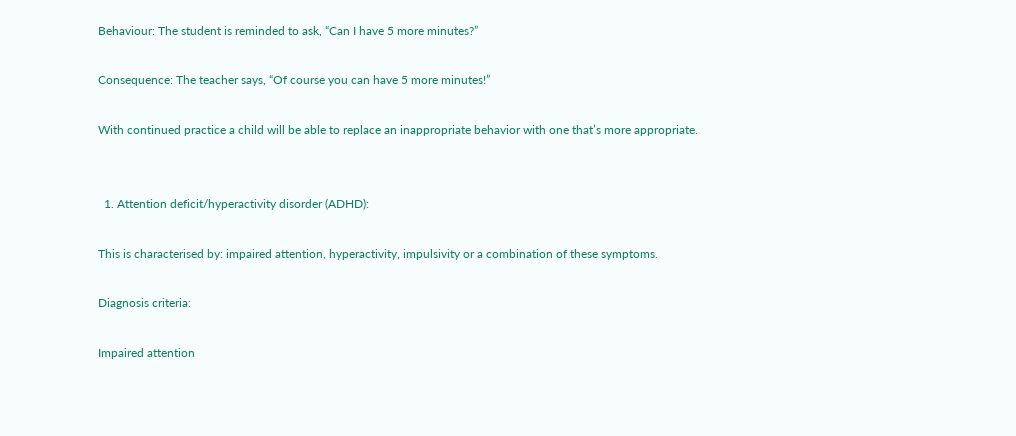Behaviour: The student is reminded to ask, “Can I have 5 more minutes?”

Consequence: The teacher says, “Of course you can have 5 more minutes!”

With continued practice a child will be able to replace an inappropriate behavior with one that’s more appropriate.


  1. Attention deficit/hyperactivity disorder (ADHD):

This is characterised by: impaired attention, hyperactivity, impulsivity or a combination of these symptoms.

Diagnosis criteria:

Impaired attention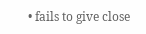• fails to give close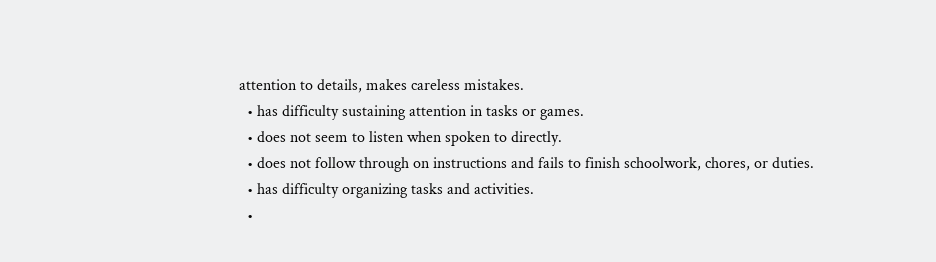attention to details, makes careless mistakes.
  • has difficulty sustaining attention in tasks or games.
  • does not seem to listen when spoken to directly.
  • does not follow through on instructions and fails to finish schoolwork, chores, or duties.
  • has difficulty organizing tasks and activities.
  •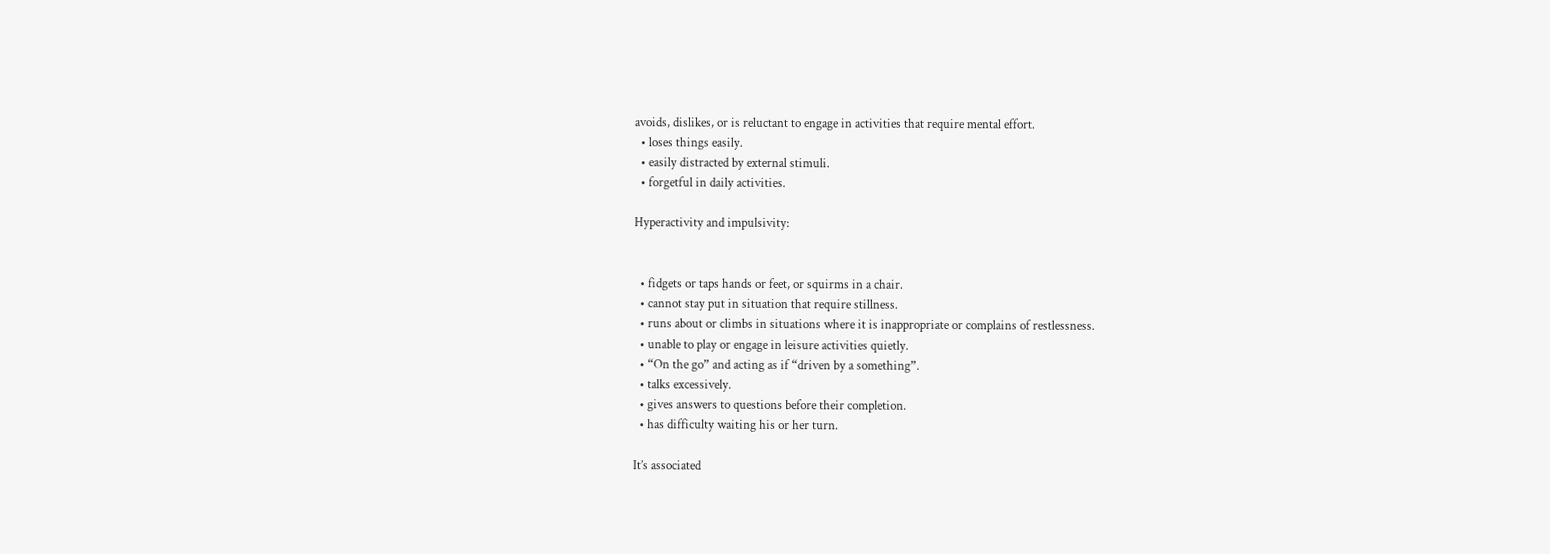avoids, dislikes, or is reluctant to engage in activities that require mental effort.
  • loses things easily.
  • easily distracted by external stimuli.
  • forgetful in daily activities.

Hyperactivity and impulsivity:


  • fidgets or taps hands or feet, or squirms in a chair.
  • cannot stay put in situation that require stillness.
  • runs about or climbs in situations where it is inappropriate or complains of restlessness.
  • unable to play or engage in leisure activities quietly.
  • “On the go” and acting as if “driven by a something”.
  • talks excessively.
  • gives answers to questions before their completion.
  • has difficulty waiting his or her turn.

It’s associated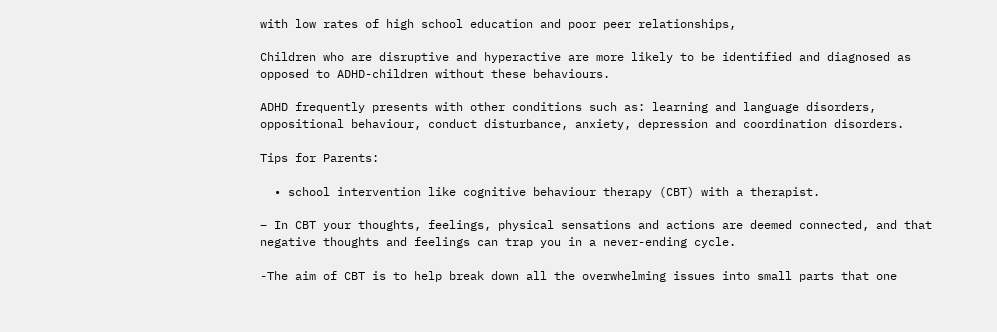with low rates of high school education and poor peer relationships,

Children who are disruptive and hyperactive are more likely to be identified and diagnosed as opposed to ADHD-children without these behaviours.

ADHD frequently presents with other conditions such as: learning and language disorders, oppositional behaviour, conduct disturbance, anxiety, depression and coordination disorders.

Tips for Parents:

  • school intervention like cognitive behaviour therapy (CBT) with a therapist.

– In CBT your thoughts, feelings, physical sensations and actions are deemed connected, and that negative thoughts and feelings can trap you in a never-ending cycle.

-The aim of CBT is to help break down all the overwhelming issues into small parts that one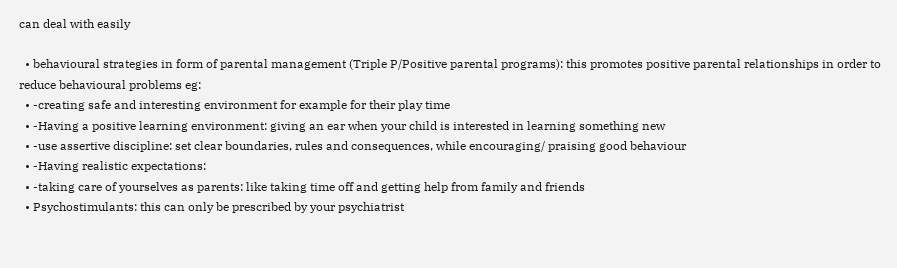can deal with easily

  • behavioural strategies in form of parental management (Triple P/Positive parental programs): this promotes positive parental relationships in order to reduce behavioural problems eg:
  • -creating safe and interesting environment for example for their play time
  • -Having a positive learning environment: giving an ear when your child is interested in learning something new
  • -use assertive discipline: set clear boundaries, rules and consequences, while encouraging/ praising good behaviour
  • -Having realistic expectations:
  • -taking care of yourselves as parents: like taking time off and getting help from family and friends
  • Psychostimulants: this can only be prescribed by your psychiatrist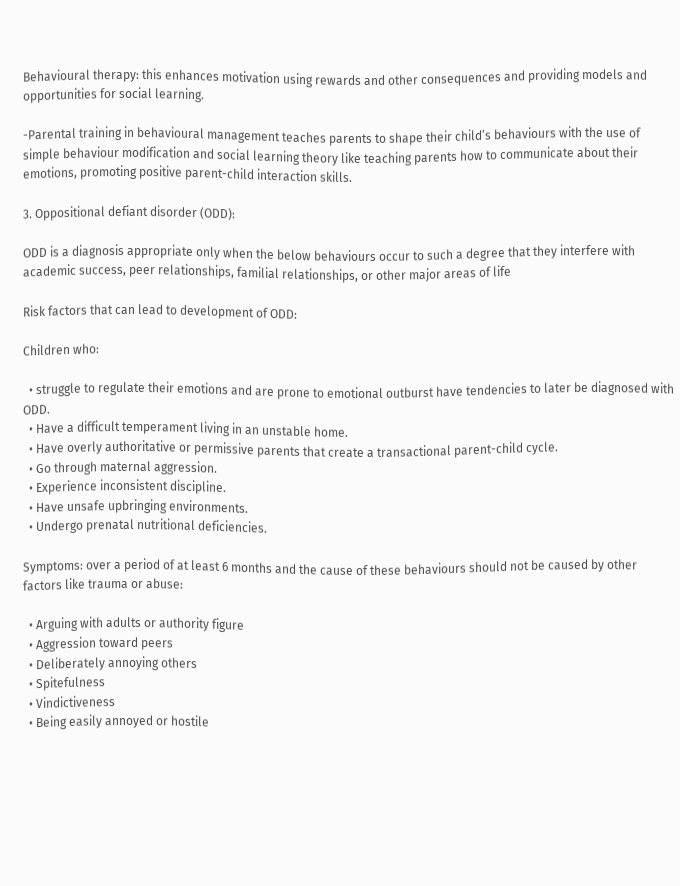Behavioural therapy: this enhances motivation using rewards and other consequences and providing models and opportunities for social learning.

-Parental training in behavioural management teaches parents to shape their child’s behaviours with the use of simple behaviour modification and social learning theory like teaching parents how to communicate about their emotions, promoting positive parent-child interaction skills.

3. Oppositional defiant disorder (ODD):

ODD is a diagnosis appropriate only when the below behaviours occur to such a degree that they interfere with academic success, peer relationships, familial relationships, or other major areas of life

Risk factors that can lead to development of ODD:

Children who:

  • struggle to regulate their emotions and are prone to emotional outburst have tendencies to later be diagnosed with ODD.
  • Have a difficult temperament living in an unstable home.
  • Have overly authoritative or permissive parents that create a transactional parent-child cycle.
  • Go through maternal aggression.
  • Experience inconsistent discipline.
  • Have unsafe upbringing environments.
  • Undergo prenatal nutritional deficiencies.

Symptoms: over a period of at least 6 months and the cause of these behaviours should not be caused by other factors like trauma or abuse:

  • Arguing with adults or authority figure
  • Aggression toward peers
  • Deliberately annoying others
  • Spitefulness
  • Vindictiveness
  • Being easily annoyed or hostile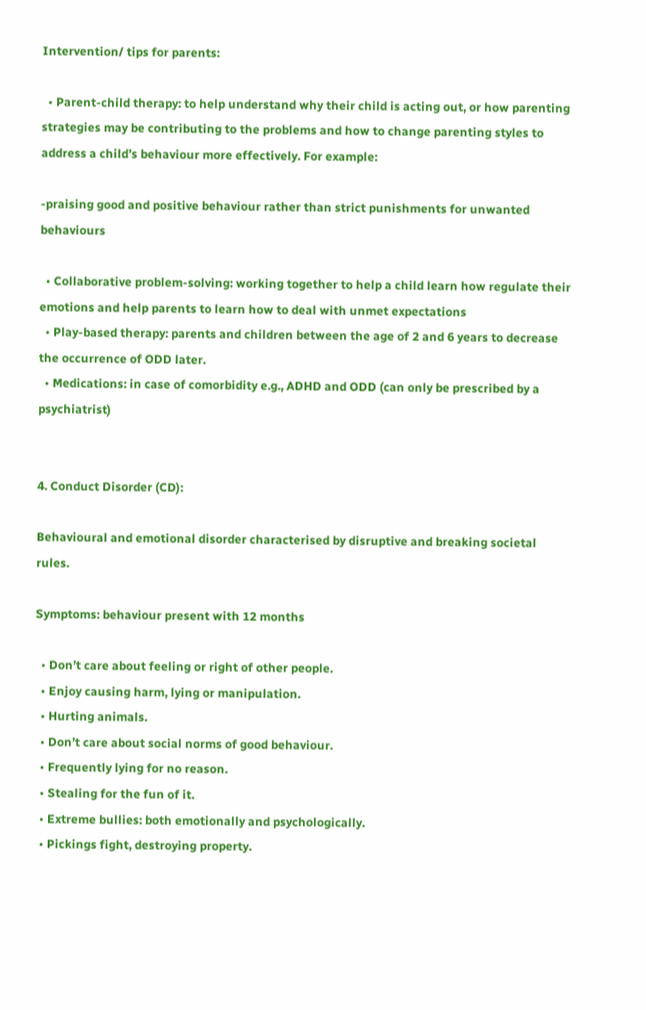Intervention/ tips for parents:

  • Parent-child therapy: to help understand why their child is acting out, or how parenting strategies may be contributing to the problems and how to change parenting styles to address a child’s behaviour more effectively. For example:

-praising good and positive behaviour rather than strict punishments for unwanted behaviours

  • Collaborative problem-solving: working together to help a child learn how regulate their emotions and help parents to learn how to deal with unmet expectations
  • Play-based therapy: parents and children between the age of 2 and 6 years to decrease the occurrence of ODD later.
  • Medications: in case of comorbidity e.g., ADHD and ODD (can only be prescribed by a psychiatrist)


4. Conduct Disorder (CD):

Behavioural and emotional disorder characterised by disruptive and breaking societal rules.

Symptoms: behaviour present with 12 months

  • Don’t care about feeling or right of other people.
  • Enjoy causing harm, lying or manipulation.
  • Hurting animals.
  • Don’t care about social norms of good behaviour.
  • Frequently lying for no reason.
  • Stealing for the fun of it.
  • Extreme bullies: both emotionally and psychologically.
  • Pickings fight, destroying property.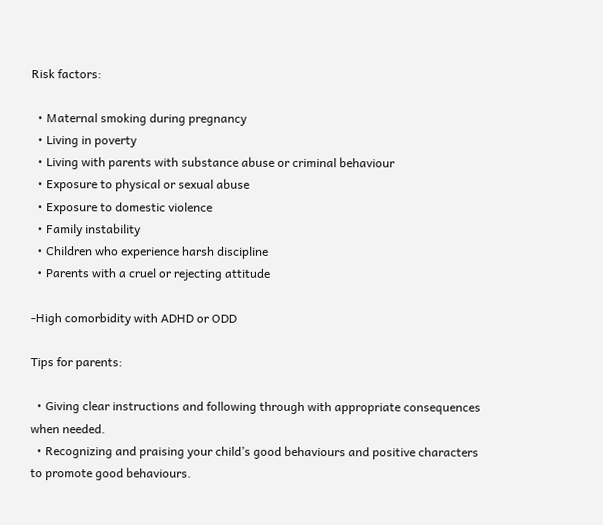Risk factors:

  • Maternal smoking during pregnancy
  • Living in poverty
  • Living with parents with substance abuse or criminal behaviour
  • Exposure to physical or sexual abuse
  • Exposure to domestic violence
  • Family instability
  • Children who experience harsh discipline
  • Parents with a cruel or rejecting attitude

-High comorbidity with ADHD or ODD

Tips for parents:

  • Giving clear instructions and following through with appropriate consequences when needed.
  • Recognizing and praising your child’s good behaviours and positive characters to promote good behaviours.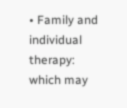• Family and individual therapy: which may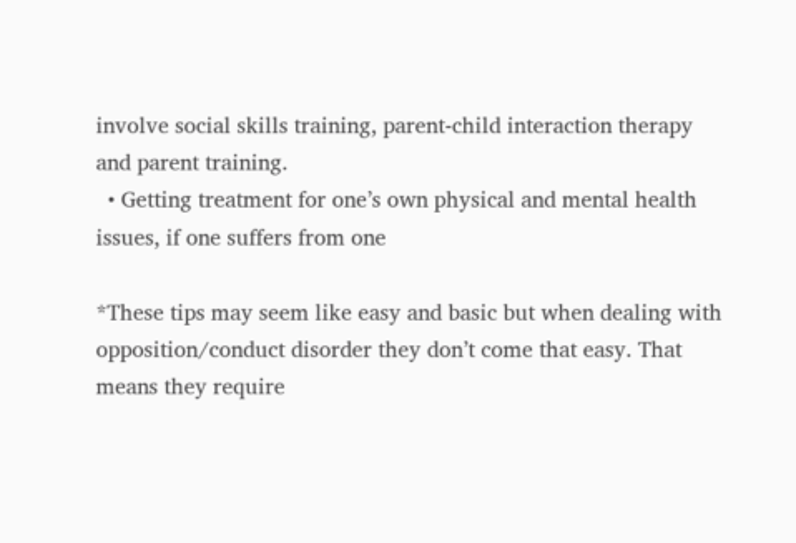involve social skills training, parent-child interaction therapy and parent training.
  • Getting treatment for one’s own physical and mental health issues, if one suffers from one

*These tips may seem like easy and basic but when dealing with opposition/conduct disorder they don’t come that easy. That means they require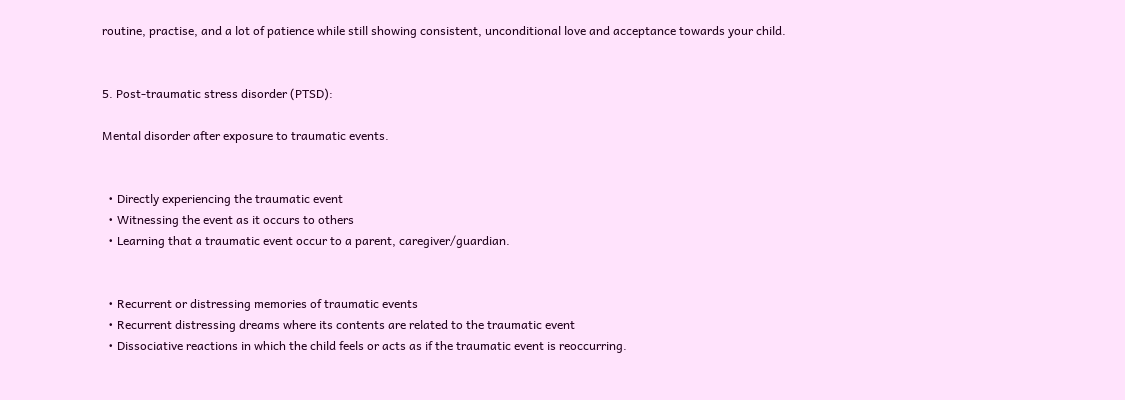routine, practise, and a lot of patience while still showing consistent, unconditional love and acceptance towards your child.


5. Post-traumatic stress disorder (PTSD):

Mental disorder after exposure to traumatic events.


  • Directly experiencing the traumatic event
  • Witnessing the event as it occurs to others
  • Learning that a traumatic event occur to a parent, caregiver/guardian.


  • Recurrent or distressing memories of traumatic events
  • Recurrent distressing dreams where its contents are related to the traumatic event
  • Dissociative reactions in which the child feels or acts as if the traumatic event is reoccurring.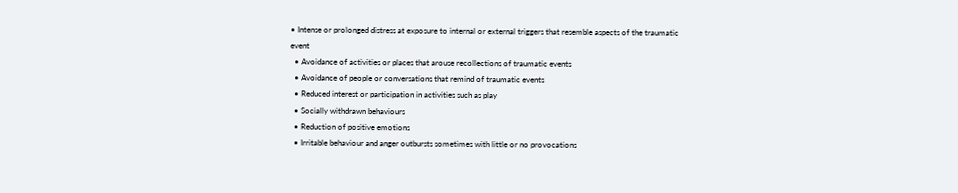• Intense or prolonged distress at exposure to internal or external triggers that resemble aspects of the traumatic event
  • Avoidance of activities or places that arouse recollections of traumatic events
  • Avoidance of people or conversations that remind of traumatic events
  • Reduced interest or participation in activities such as play
  • Socially withdrawn behaviours
  • Reduction of positive emotions
  • Irritable behaviour and anger outbursts sometimes with little or no provocations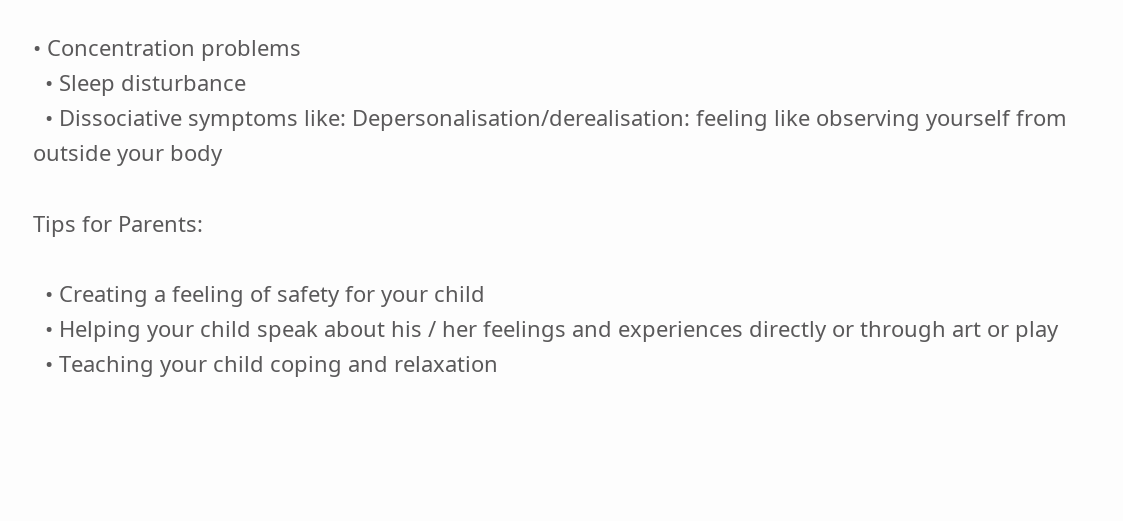• Concentration problems
  • Sleep disturbance
  • Dissociative symptoms like: Depersonalisation/derealisation: feeling like observing yourself from outside your body

Tips for Parents:

  • Creating a feeling of safety for your child
  • Helping your child speak about his / her feelings and experiences directly or through art or play
  • Teaching your child coping and relaxation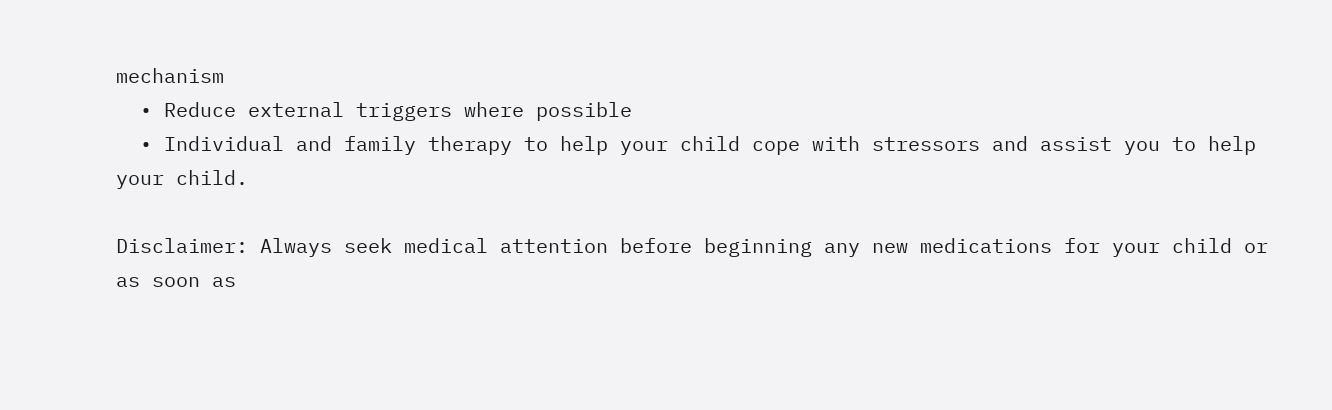mechanism
  • Reduce external triggers where possible
  • Individual and family therapy to help your child cope with stressors and assist you to help your child.

Disclaimer: Always seek medical attention before beginning any new medications for your child or as soon as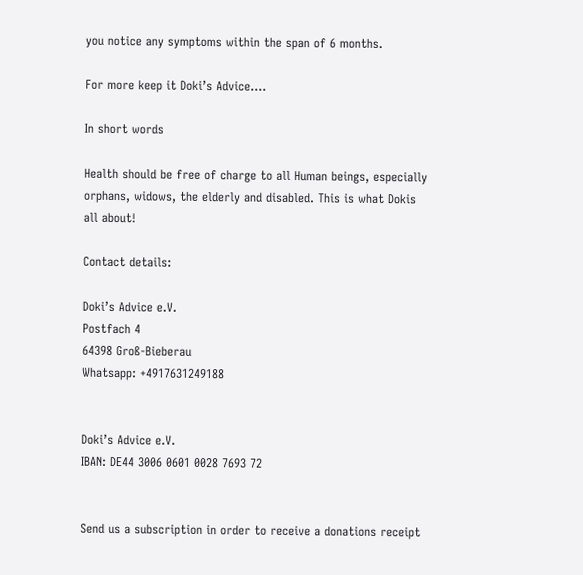you notice any symptoms within the span of 6 months.

For more keep it Doki’s Advice….

In short words

Health should be free of charge to all Human beings, especially orphans, widows, the elderly and disabled. This is what Dokis all about!

Contact details:

Doki’s Advice e.V.
Postfach 4
64398 Groß-Bieberau
Whatsapp: +4917631249188


Doki’s Advice e.V.
IBAN: DE44 3006 0601 0028 7693 72


Send us a subscription in order to receive a donations receipt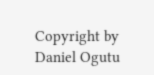Copyright by Daniel Ogutu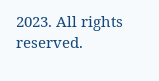2023. All rights reserved.